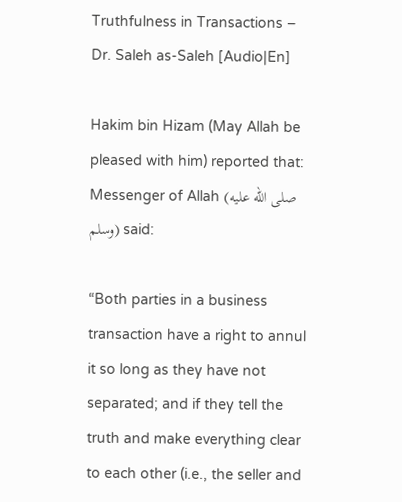Truthfulness in Transactions – Dr. Saleh as-Saleh [Audio|En]

Hakim bin Hizam (May Allah be pleased with him) reported that: Messenger of Allah (صلى الله عليه وسلم) said:

“Both parties in a business transaction have a right to annul it so long as they have not separated; and if they tell the truth and make everything clear to each other (i.e., the seller and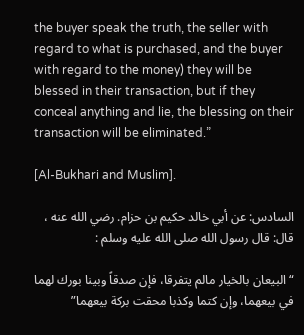the buyer speak the truth, the seller with regard to what is purchased, and the buyer with regard to the money) they will be blessed in their transaction, but if they conceal anything and lie, the blessing on their transaction will be eliminated.”

[Al-Bukhari and Muslim].

السادس: عن أبي خالد حكيم بن حزام. رضي الله عنه ، قال: قال رسول الله صلى الله عليه وسلم :

“ البيعان بالخيار مالم يتفرقا، فإن صدقاً وبينا بورك لهما في بيعهما، وإن كتما وكذبا محقت بركة بيعهما”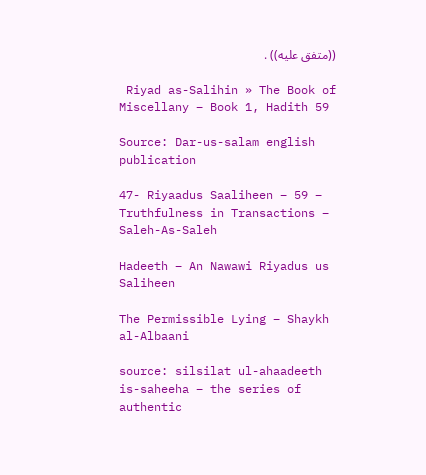((متفق عليه)) .

 Riyad as-Salihin » The Book of Miscellany – Book 1, Hadith 59

Source: Dar-us-salam english publication

47- Riyaadus Saaliheen – 59 – Truthfulness in Transactions – Saleh-As-Saleh

Hadeeth – An Nawawi Riyadus us Saliheen

The Permissible Lying – Shaykh al-Albaani

source: silsilat ul-ahaadeeth is-saheeha – the series of authentic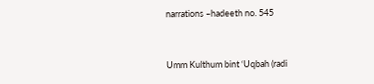narrations –hadeeth no. 545


Umm Kulthum bint ‘Uqbah (radi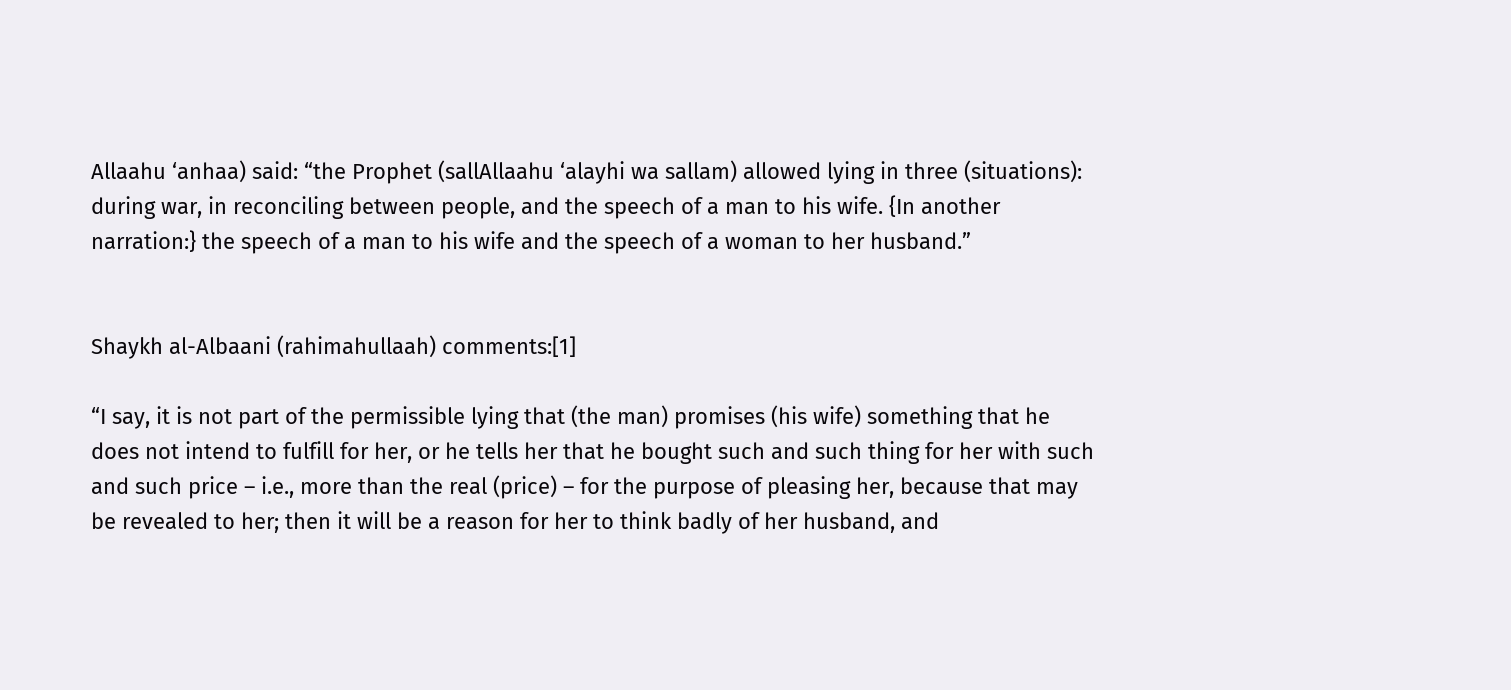Allaahu ‘anhaa) said: “the Prophet (sallAllaahu ‘alayhi wa sallam) allowed lying in three (situations): during war, in reconciling between people, and the speech of a man to his wife. {In another narration:} the speech of a man to his wife and the speech of a woman to her husband.”


Shaykh al-Albaani (rahimahullaah) comments:[1]

“I say, it is not part of the permissible lying that (the man) promises (his wife) something that he does not intend to fulfill for her, or he tells her that he bought such and such thing for her with such and such price – i.e., more than the real (price) – for the purpose of pleasing her, because that may be revealed to her; then it will be a reason for her to think badly of her husband, and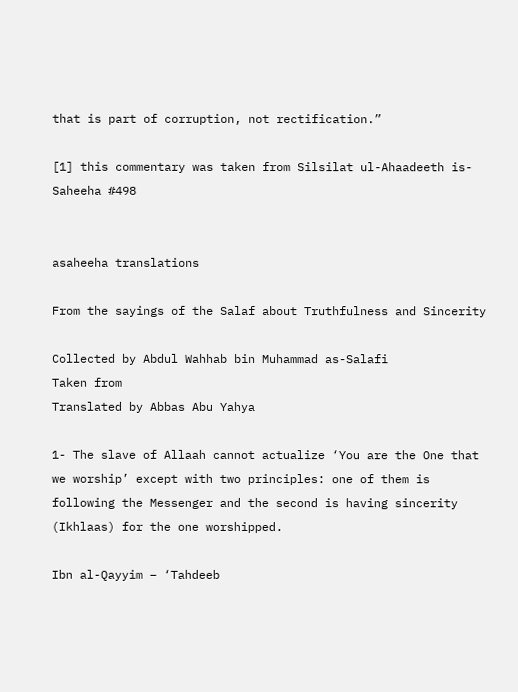that is part of corruption, not rectification.”

[1] this commentary was taken from Silsilat ul-Ahaadeeth is-Saheeha #498


asaheeha translations

From the sayings of the Salaf about Truthfulness and Sincerity

Collected by Abdul Wahhab bin Muhammad as-Salafi
Taken from
Translated by Abbas Abu Yahya

1- The slave of Allaah cannot actualize ‘You are the One that we worship’ except with two principles: one of them is following the Messenger and the second is having sincerity (Ikhlaas) for the one worshipped.

Ibn al-Qayyim – ‘Tahdeeb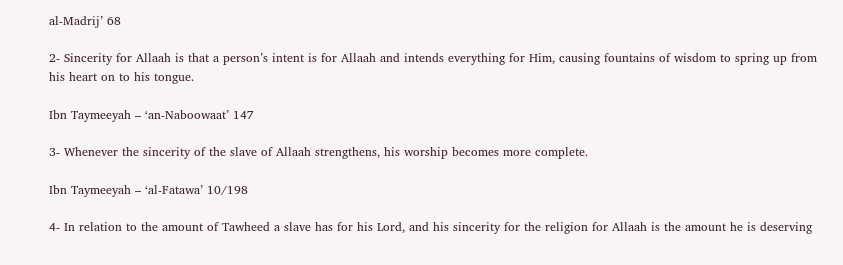al-Madrij’ 68

2- Sincerity for Allaah is that a person’s intent is for Allaah and intends everything for Him, causing fountains of wisdom to spring up from his heart on to his tongue.

Ibn Taymeeyah – ‘an-Naboowaat’ 147

3- Whenever the sincerity of the slave of Allaah strengthens, his worship becomes more complete.

Ibn Taymeeyah – ‘al-Fatawa’ 10/198

4- In relation to the amount of Tawheed a slave has for his Lord, and his sincerity for the religion for Allaah is the amount he is deserving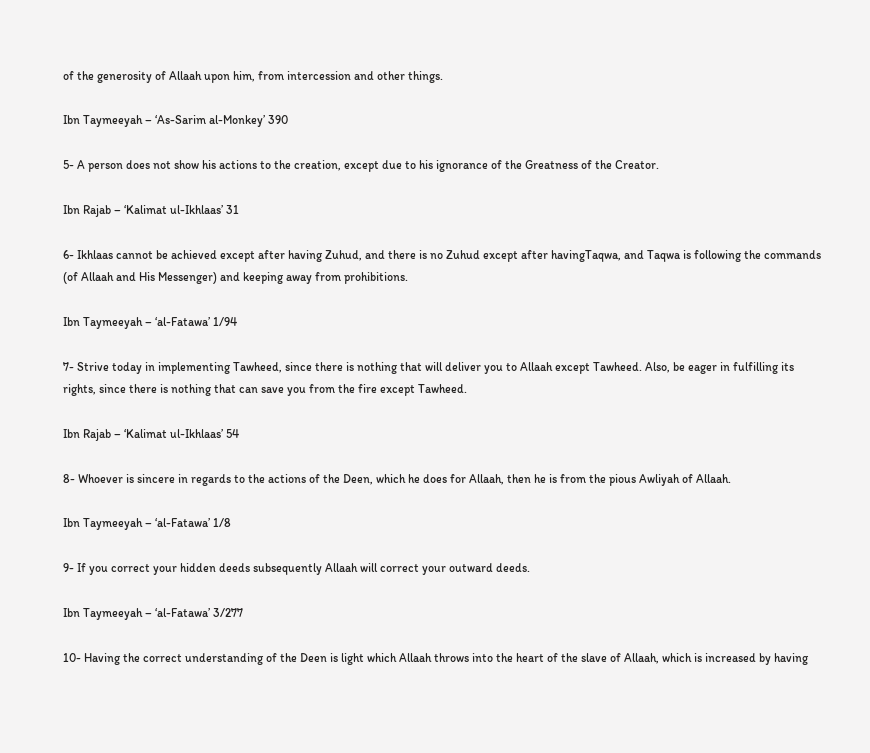of the generosity of Allaah upon him, from intercession and other things.

Ibn Taymeeyah – ‘As-Sarim al-Monkey’ 390

5- A person does not show his actions to the creation, except due to his ignorance of the Greatness of the Creator.

Ibn Rajab – ‘Kalimat ul-Ikhlaas’ 31

6- Ikhlaas cannot be achieved except after having Zuhud, and there is no Zuhud except after havingTaqwa, and Taqwa is following the commands (of Allaah and His Messenger) and keeping away from prohibitions.

Ibn Taymeeyah – ‘al-Fatawa’ 1/94

7- Strive today in implementing Tawheed, since there is nothing that will deliver you to Allaah except Tawheed. Also, be eager in fulfilling its rights, since there is nothing that can save you from the fire except Tawheed.

Ibn Rajab – ‘Kalimat ul-Ikhlaas’ 54

8- Whoever is sincere in regards to the actions of the Deen, which he does for Allaah, then he is from the pious Awliyah of Allaah.

Ibn Taymeeyah – ‘al-Fatawa’ 1/8

9- If you correct your hidden deeds subsequently Allaah will correct your outward deeds.

Ibn Taymeeyah – ‘al-Fatawa’ 3/277

10- Having the correct understanding of the Deen is light which Allaah throws into the heart of the slave of Allaah, which is increased by having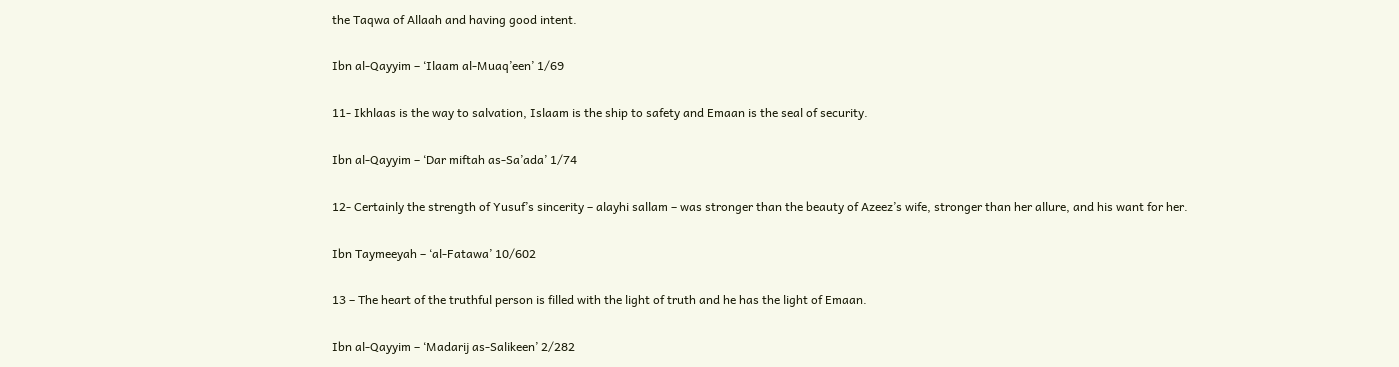the Taqwa of Allaah and having good intent.

Ibn al-Qayyim – ‘Ilaam al-Muaq’een’ 1/69

11- Ikhlaas is the way to salvation, Islaam is the ship to safety and Emaan is the seal of security.

Ibn al-Qayyim – ‘Dar miftah as-Sa’ada’ 1/74

12- Certainly the strength of Yusuf’s sincerity – alayhi sallam – was stronger than the beauty of Azeez’s wife, stronger than her allure, and his want for her.

Ibn Taymeeyah – ‘al-Fatawa’ 10/602

13 – The heart of the truthful person is filled with the light of truth and he has the light of Emaan.

Ibn al-Qayyim – ‘Madarij as-Salikeen’ 2/282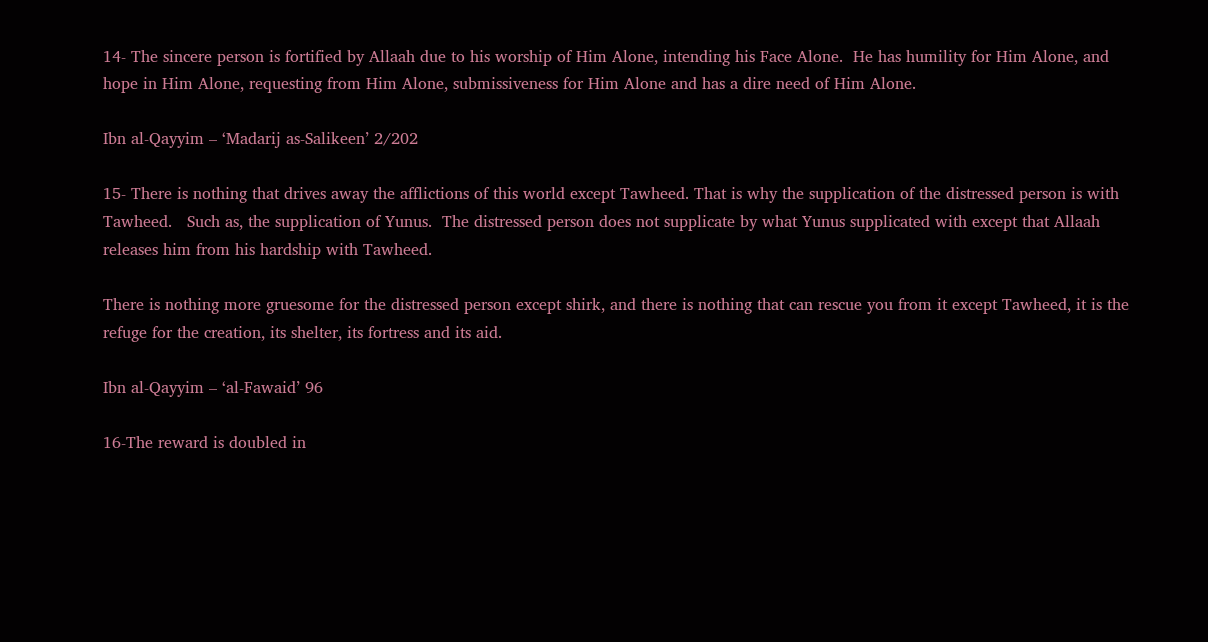14- The sincere person is fortified by Allaah due to his worship of Him Alone, intending his Face Alone.  He has humility for Him Alone, and hope in Him Alone, requesting from Him Alone, submissiveness for Him Alone and has a dire need of Him Alone.

Ibn al-Qayyim – ‘Madarij as-Salikeen’ 2/202

15- There is nothing that drives away the afflictions of this world except Tawheed. That is why the supplication of the distressed person is with Tawheed.   Such as, the supplication of Yunus.  The distressed person does not supplicate by what Yunus supplicated with except that Allaah releases him from his hardship with Tawheed.

There is nothing more gruesome for the distressed person except shirk, and there is nothing that can rescue you from it except Tawheed, it is the refuge for the creation, its shelter, its fortress and its aid.

Ibn al-Qayyim – ‘al-Fawaid’ 96

16-The reward is doubled in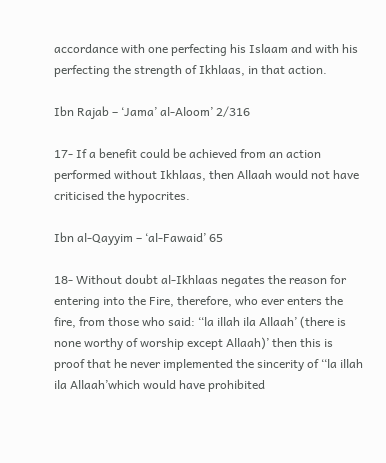accordance with one perfecting his Islaam and with his perfecting the strength of Ikhlaas, in that action.

Ibn Rajab – ‘Jama’ al-Aloom’ 2/316

17- If a benefit could be achieved from an action performed without Ikhlaas, then Allaah would not have criticised the hypocrites.

Ibn al-Qayyim – ‘al-Fawaid’ 65

18- Without doubt al-Ikhlaas negates the reason for entering into the Fire, therefore, who ever enters the fire, from those who said: ‘‘la illah ila Allaah’ (there is none worthy of worship except Allaah)’ then this is proof that he never implemented the sincerity of ‘‘la illah ila Allaah’which would have prohibited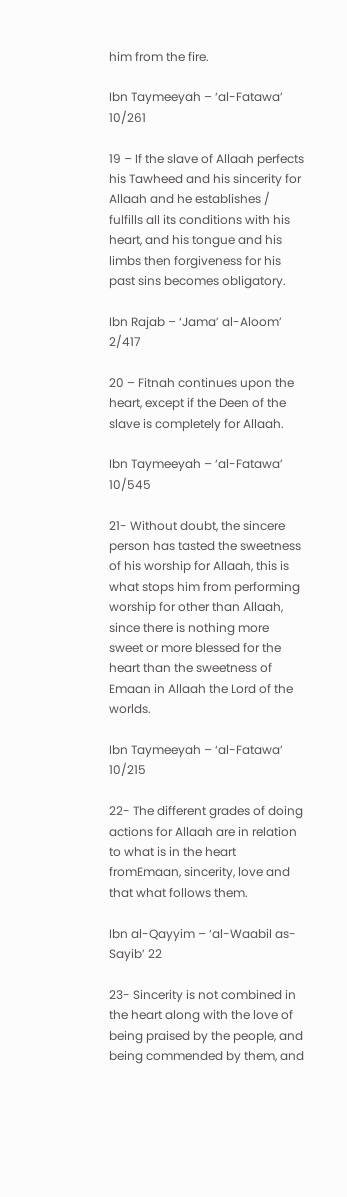him from the fire.

Ibn Taymeeyah – ‘al-Fatawa’ 10/261

19 – If the slave of Allaah perfects his Tawheed and his sincerity for Allaah and he establishes / fulfills all its conditions with his heart, and his tongue and his limbs then forgiveness for his past sins becomes obligatory.

Ibn Rajab – ‘Jama’ al-Aloom’ 2/417

20 – Fitnah continues upon the heart, except if the Deen of the slave is completely for Allaah.

Ibn Taymeeyah – ‘al-Fatawa’ 10/545

21- Without doubt, the sincere person has tasted the sweetness of his worship for Allaah, this is what stops him from performing worship for other than Allaah, since there is nothing more sweet or more blessed for the heart than the sweetness of Emaan in Allaah the Lord of the worlds.

Ibn Taymeeyah – ‘al-Fatawa’ 10/215

22- The different grades of doing actions for Allaah are in relation to what is in the heart fromEmaan, sincerity, love and that what follows them.

Ibn al-Qayyim – ‘al-Waabil as-Sayib’ 22

23- Sincerity is not combined in the heart along with the love of being praised by the people, and being commended by them, and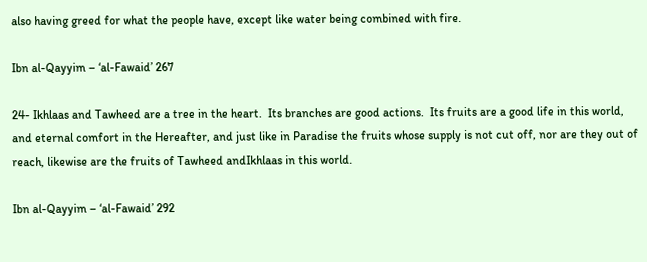also having greed for what the people have, except like water being combined with fire.

Ibn al-Qayyim – ‘al-Fawaid’ 267

24- Ikhlaas and Tawheed are a tree in the heart.  Its branches are good actions.  Its fruits are a good life in this world, and eternal comfort in the Hereafter, and just like in Paradise the fruits whose supply is not cut off, nor are they out of reach, likewise are the fruits of Tawheed andIkhlaas in this world.

Ibn al-Qayyim – ‘al-Fawaid’ 292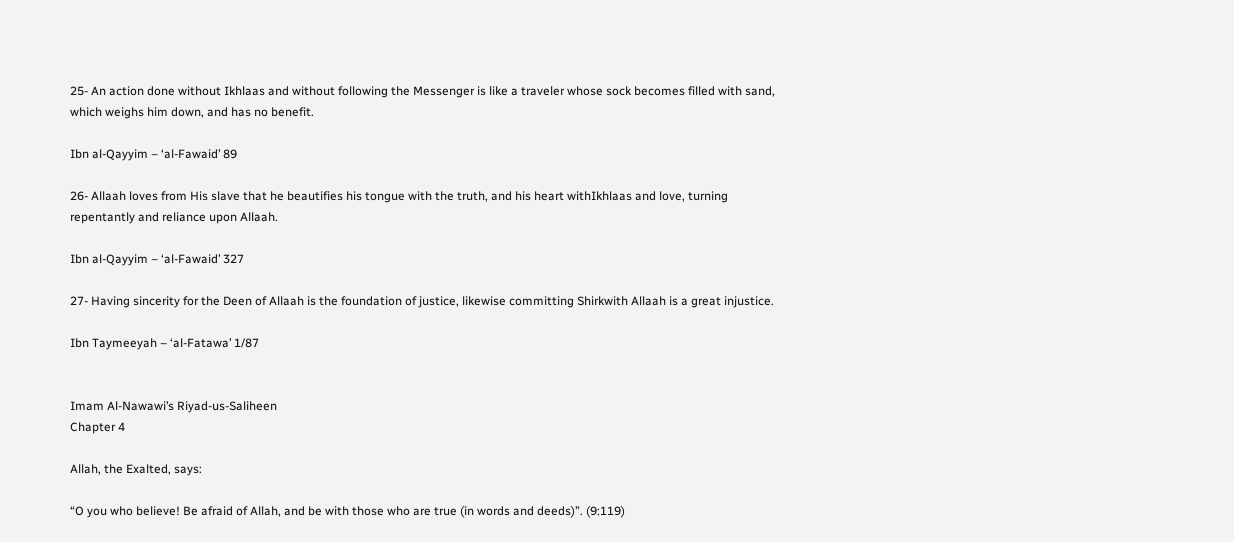25- An action done without Ikhlaas and without following the Messenger is like a traveler whose sock becomes filled with sand, which weighs him down, and has no benefit.

Ibn al-Qayyim – ‘al-Fawaid’ 89

26- Allaah loves from His slave that he beautifies his tongue with the truth, and his heart withIkhlaas and love, turning repentantly and reliance upon Allaah.

Ibn al-Qayyim – ‘al-Fawaid’ 327

27- Having sincerity for the Deen of Allaah is the foundation of justice, likewise committing Shirkwith Allaah is a great injustice.

Ibn Taymeeyah – ‘al-Fatawa’ 1/87


Imam Al-Nawawi’s Riyad-us-Saliheen
Chapter 4

Allah, the Exalted, says:

“O you who believe! Be afraid of Allah, and be with those who are true (in words and deeds)”. (9:119)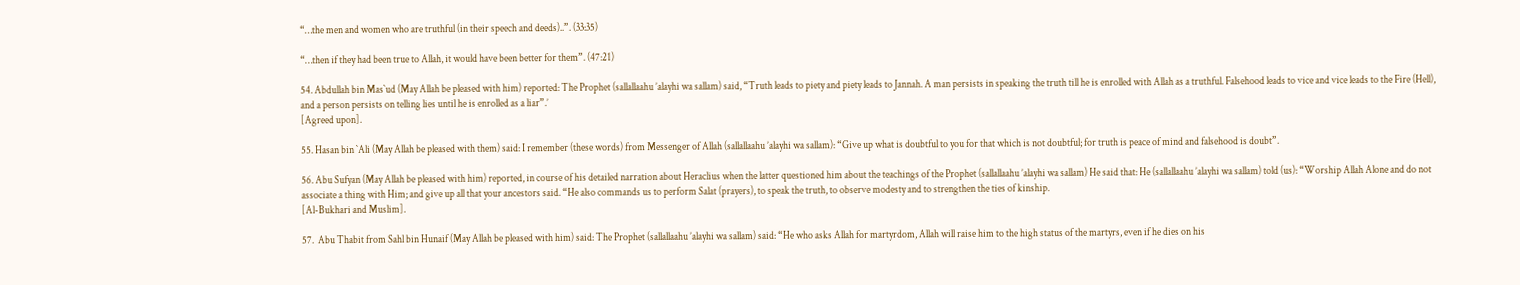“…the men and women who are truthful (in their speech and deeds)..”. (33:35)

“…then if they had been true to Allah, it would have been better for them”. (47:21)

54. Abdullah bin Mas`ud (May Allah be pleased with him) reported: The Prophet (sallallaahu ’alayhi wa sallam) said, “Truth leads to piety and piety leads to Jannah. A man persists in speaking the truth till he is enrolled with Allah as a truthful. Falsehood leads to vice and vice leads to the Fire (Hell), and a person persists on telling lies until he is enrolled as a liar”.’
[Agreed upon].

55. Hasan bin `Ali (May Allah be pleased with them) said: I remember (these words) from Messenger of Allah (sallallaahu ’alayhi wa sallam): “Give up what is doubtful to you for that which is not doubtful; for truth is peace of mind and falsehood is doubt”.

56. Abu Sufyan (May Allah be pleased with him) reported, in course of his detailed narration about Heraclius when the latter questioned him about the teachings of the Prophet (sallallaahu ’alayhi wa sallam) He said that: He (sallallaahu ’alayhi wa sallam) told (us): “Worship Allah Alone and do not associate a thing with Him; and give up all that your ancestors said. “He also commands us to perform Salat (prayers), to speak the truth, to observe modesty and to strengthen the ties of kinship.
[Al-Bukhari and Muslim].

57.  Abu Thabit from Sahl bin Hunaif (May Allah be pleased with him) said: The Prophet (sallallaahu ’alayhi wa sallam) said: “He who asks Allah for martyrdom, Allah will raise him to the high status of the martyrs, even if he dies on his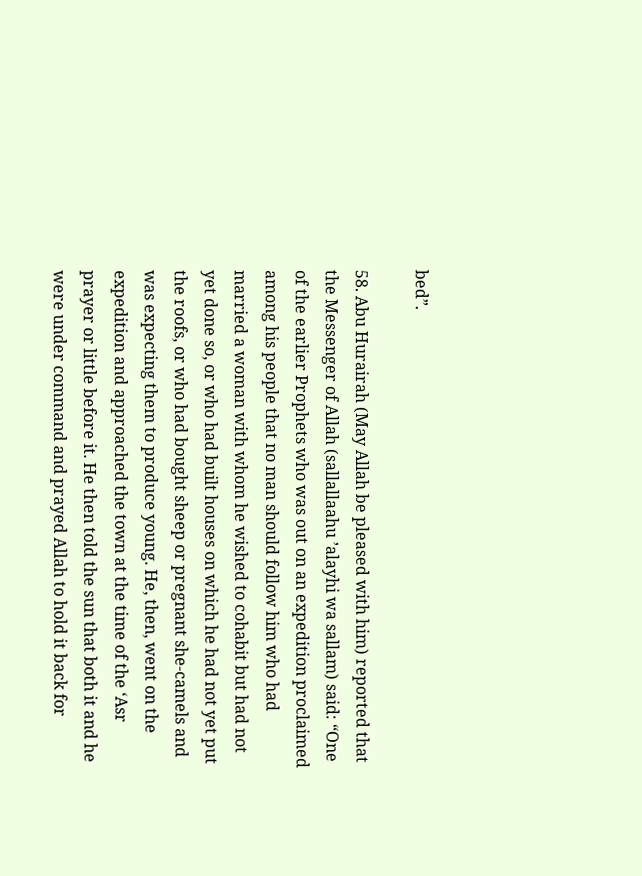bed”.

58. Abu Hurairah (May Allah be pleased with him) reported that the Messenger of Allah (sallallaahu ’alayhi wa sallam) said: “One of the earlier Prophets who was out on an expedition proclaimed among his people that no man should follow him who had married a woman with whom he wished to cohabit but had not yet done so, or who had built houses on which he had not yet put the roofs, or who had bought sheep or pregnant she-camels and was expecting them to produce young. He, then, went on the expedition and approached the town at the time of the ‘Asr prayer or little before it. He then told the sun that both it and he were under command and prayed Allah to hold it back for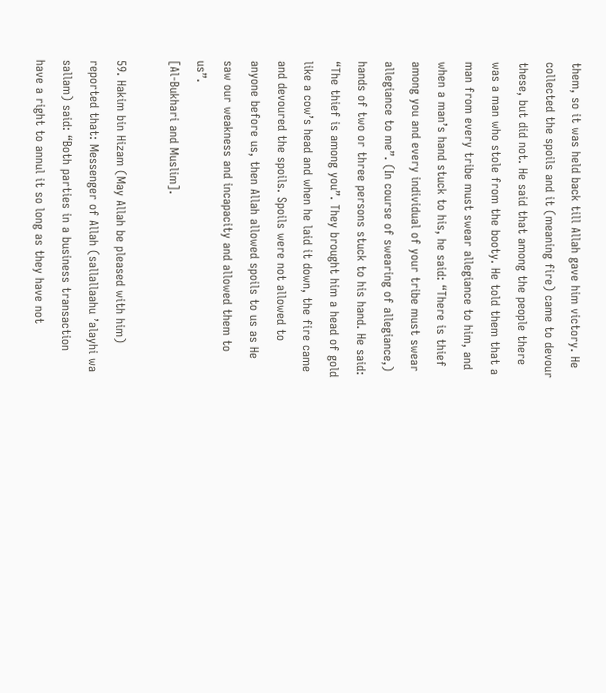them, so it was held back till Allah gave him victory. He collected the spoils and it (meaning fire) came to devour these, but did not. He said that among the people there was a man who stole from the booty. He told them that a man from every tribe must swear allegiance to him, and when a man’s hand stuck to his, he said: “There is thief among you and every individual of your tribe must swear allegiance to me”. (In course of swearing of allegiance,) hands of two or three persons stuck to his hand. He said: “The thief is among you”. They brought him a head of gold like a cow’s head and when he laid it down, the fire came and devoured the spoils. Spoils were not allowed to anyone before us, then Allah allowed spoils to us as He saw our weakness and incapacity and allowed them to us”.
[Al-Bukhari and Muslim].

59. Hakim bin Hizam (May Allah be pleased with him) reported that: Messenger of Allah (sallallaahu ’alayhi wa sallam) said: “Both parties in a business transaction have a right to annul it so long as they have not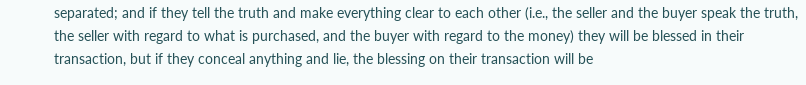separated; and if they tell the truth and make everything clear to each other (i.e., the seller and the buyer speak the truth, the seller with regard to what is purchased, and the buyer with regard to the money) they will be blessed in their transaction, but if they conceal anything and lie, the blessing on their transaction will be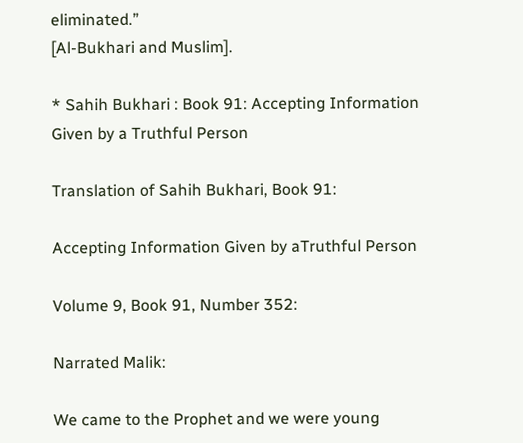eliminated.”
[Al-Bukhari and Muslim].

* Sahih Bukhari : Book 91: Accepting Information Given by a Truthful Person

Translation of Sahih Bukhari, Book 91:

Accepting Information Given by aTruthful Person

Volume 9, Book 91, Number 352:

Narrated Malik:

We came to the Prophet and we were young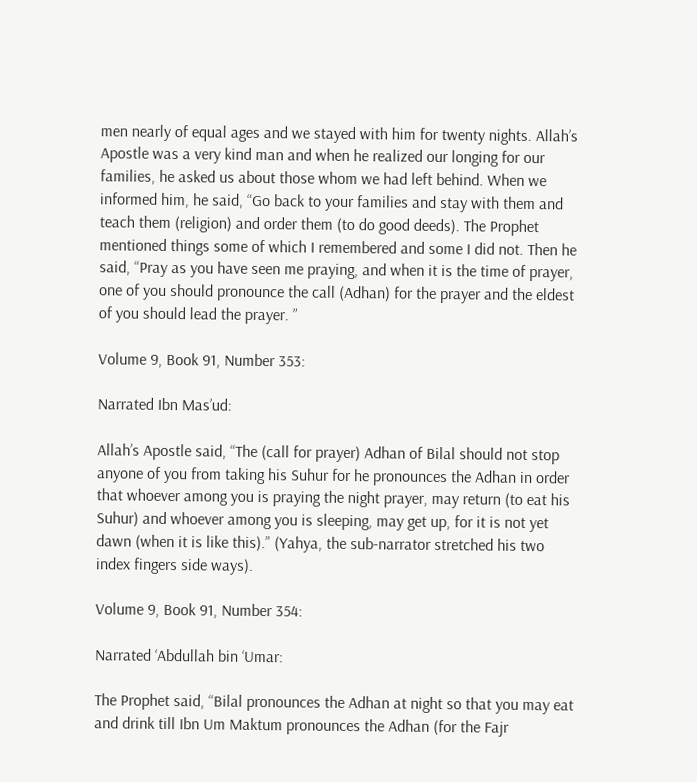men nearly of equal ages and we stayed with him for twenty nights. Allah’s Apostle was a very kind man and when he realized our longing for our families, he asked us about those whom we had left behind. When we informed him, he said, “Go back to your families and stay with them and teach them (religion) and order them (to do good deeds). The Prophet mentioned things some of which I remembered and some I did not. Then he said, “Pray as you have seen me praying, and when it is the time of prayer, one of you should pronounce the call (Adhan) for the prayer and the eldest of you should lead the prayer. ”

Volume 9, Book 91, Number 353:

Narrated Ibn Mas’ud:

Allah’s Apostle said, “The (call for prayer) Adhan of Bilal should not stop anyone of you from taking his Suhur for he pronounces the Adhan in order that whoever among you is praying the night prayer, may return (to eat his Suhur) and whoever among you is sleeping, may get up, for it is not yet dawn (when it is like this).” (Yahya, the sub-narrator stretched his two index fingers side ways).

Volume 9, Book 91, Number 354:

Narrated ‘Abdullah bin ‘Umar:

The Prophet said, “Bilal pronounces the Adhan at night so that you may eat and drink till Ibn Um Maktum pronounces the Adhan (for the Fajr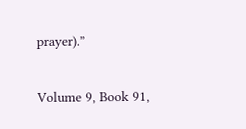prayer).”

Volume 9, Book 91,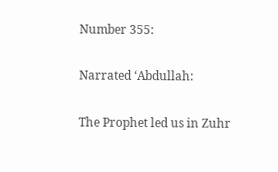Number 355:

Narrated ‘Abdullah:

The Prophet led us in Zuhr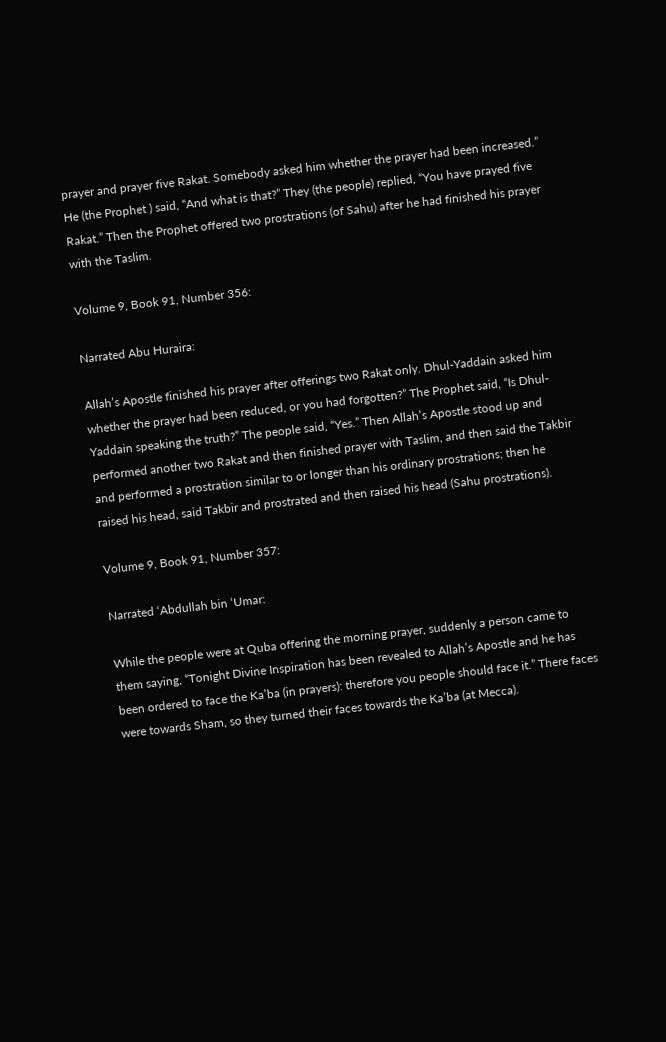prayer and prayer five Rakat. Somebody asked him whether the prayer had been increased.” He (the Prophet ) said, “And what is that?” They (the people) replied, “You have prayed five Rakat.” Then the Prophet offered two prostrations (of Sahu) after he had finished his prayer with the Taslim.

Volume 9, Book 91, Number 356:

Narrated Abu Huraira:

Allah’s Apostle finished his prayer after offerings two Rakat only. Dhul-Yaddain asked him whether the prayer had been reduced, or you had forgotten?” The Prophet said, “Is Dhul-Yaddain speaking the truth?” The people said, “Yes.” Then Allah’s Apostle stood up and performed another two Rakat and then finished prayer with Taslim, and then said the Takbir and performed a prostration similar to or longer than his ordinary prostrations; then he raised his head, said Takbir and prostrated and then raised his head (Sahu prostrations).

Volume 9, Book 91, Number 357:

Narrated ‘Abdullah bin ‘Umar:

While the people were at Quba offering the morning prayer, suddenly a person came to them saying, “Tonight Divine Inspiration has been revealed to Allah’s Apostle and he has been ordered to face the Ka’ba (in prayers): therefore you people should face it.” There faces were towards Sham, so they turned their faces towards the Ka’ba (at Mecca).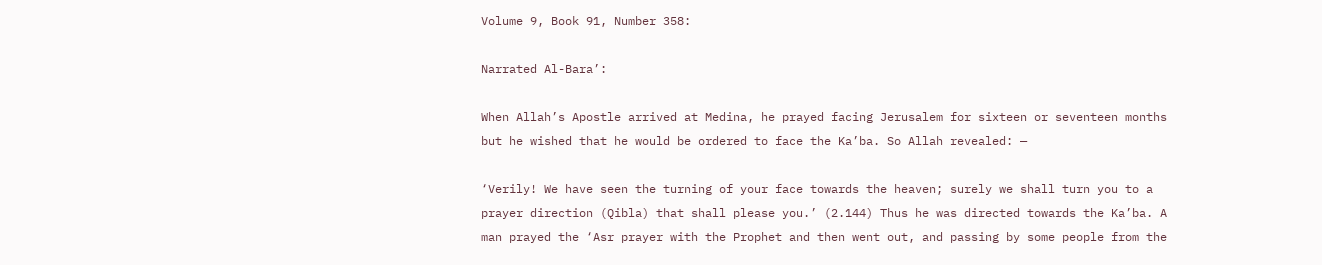Volume 9, Book 91, Number 358:

Narrated Al-Bara’:

When Allah’s Apostle arrived at Medina, he prayed facing Jerusalem for sixteen or seventeen months but he wished that he would be ordered to face the Ka’ba. So Allah revealed: —

‘Verily! We have seen the turning of your face towards the heaven; surely we shall turn you to a prayer direction (Qibla) that shall please you.’ (2.144) Thus he was directed towards the Ka’ba. A man prayed the ‘Asr prayer with the Prophet and then went out, and passing by some people from the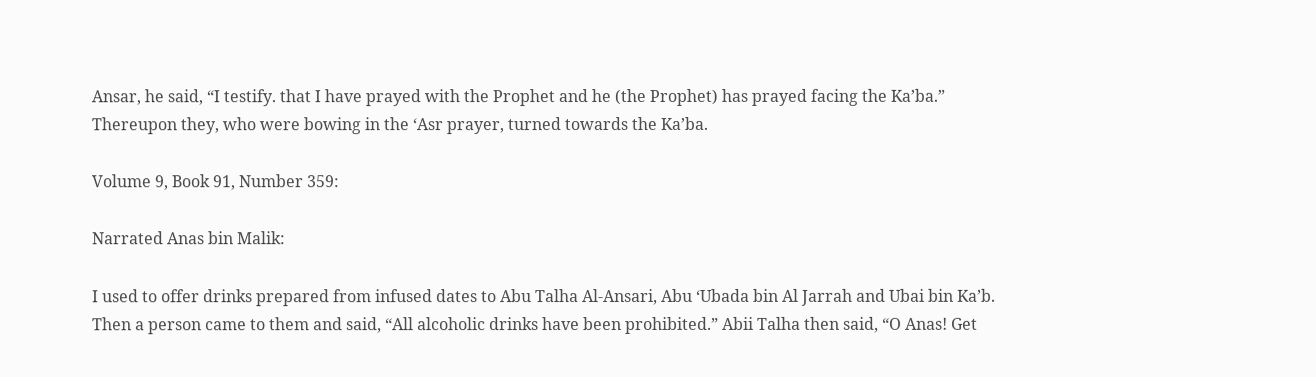Ansar, he said, “I testify. that I have prayed with the Prophet and he (the Prophet) has prayed facing the Ka’ba.” Thereupon they, who were bowing in the ‘Asr prayer, turned towards the Ka’ba.

Volume 9, Book 91, Number 359:

Narrated Anas bin Malik:

I used to offer drinks prepared from infused dates to Abu Talha Al-Ansari, Abu ‘Ubada bin Al Jarrah and Ubai bin Ka’b. Then a person came to them and said, “All alcoholic drinks have been prohibited.” Abii Talha then said, “O Anas! Get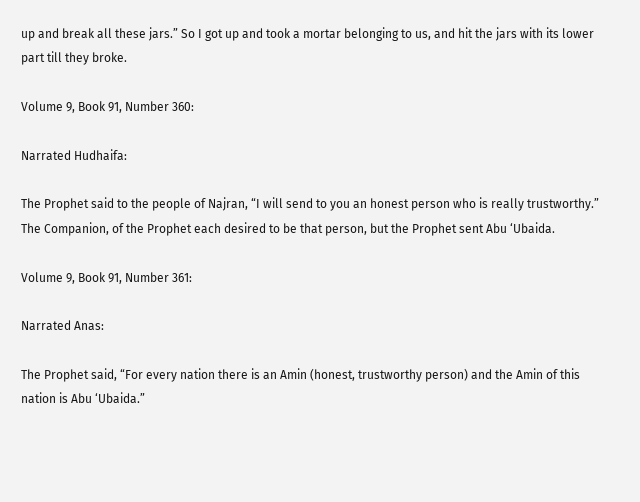up and break all these jars.” So I got up and took a mortar belonging to us, and hit the jars with its lower part till they broke.

Volume 9, Book 91, Number 360:

Narrated Hudhaifa:

The Prophet said to the people of Najran, “I will send to you an honest person who is really trustworthy.” The Companion, of the Prophet each desired to be that person, but the Prophet sent Abu ‘Ubaida.

Volume 9, Book 91, Number 361:

Narrated Anas:

The Prophet said, “For every nation there is an Amin (honest, trustworthy person) and the Amin of this nation is Abu ‘Ubaida.”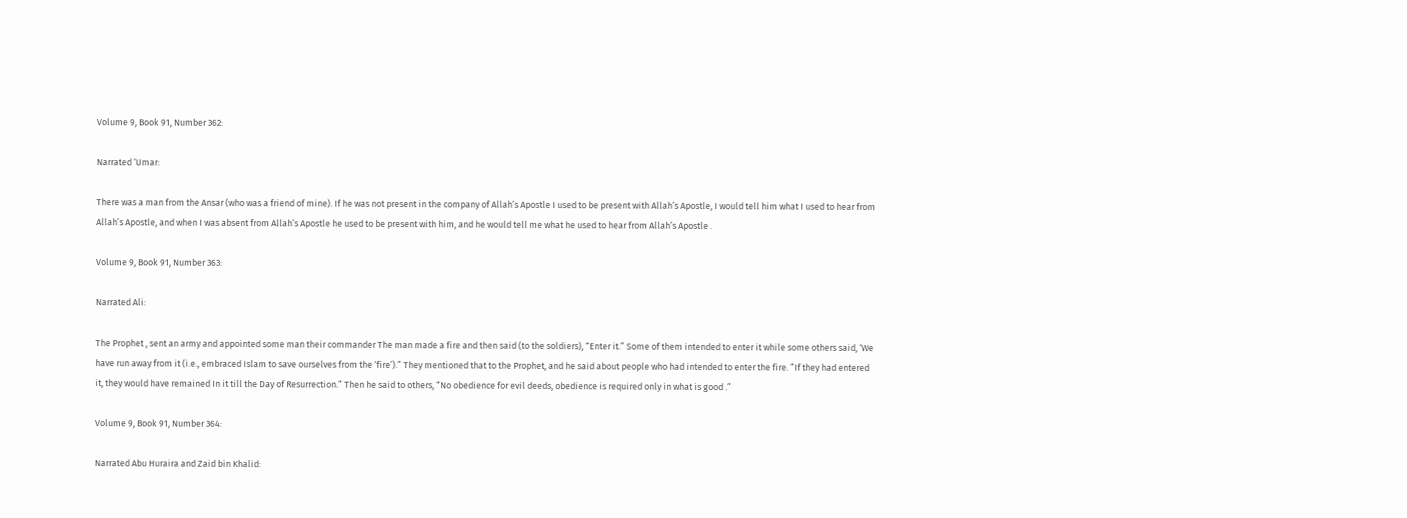Volume 9, Book 91, Number 362:

Narrated ‘Umar:

There was a man from the Ansar (who was a friend of mine). If he was not present in the company of Allah’s Apostle I used to be present with Allah’s Apostle, I would tell him what I used to hear from Allah’s Apostle, and when I was absent from Allah’s Apostle he used to be present with him, and he would tell me what he used to hear from Allah’s Apostle .

Volume 9, Book 91, Number 363:

Narrated Ali:

The Prophet , sent an army and appointed some man their commander The man made a fire and then said (to the soldiers), “Enter it.” Some of them intended to enter it while some others said, ‘We have run away from it (i.e., embraced Islam to save ourselves from the ‘fire’).” They mentioned that to the Prophet, and he said about people who had intended to enter the fire. ”If they had entered it, they would have remained In it till the Day of Resurrection.” Then he said to others, “No obedience for evil deeds, obedience is required only in what is good .”

Volume 9, Book 91, Number 364:

Narrated Abu Huraira and Zaid bin Khalid: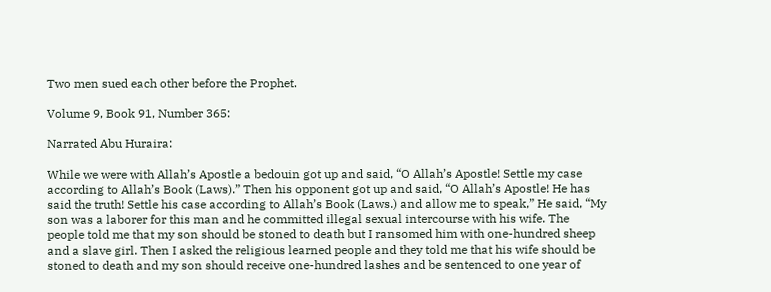Two men sued each other before the Prophet.

Volume 9, Book 91, Number 365:

Narrated Abu Huraira:

While we were with Allah’s Apostle a bedouin got up and said, “O Allah’s Apostle! Settle my case according to Allah’s Book (Laws).” Then his opponent got up and said, “O Allah’s Apostle! He has said the truth! Settle his case according to Allah’s Book (Laws.) and allow me to speak,” He said, “My son was a laborer for this man and he committed illegal sexual intercourse with his wife. The people told me that my son should be stoned to death but I ransomed him with one-hundred sheep and a slave girl. Then I asked the religious learned people and they told me that his wife should be stoned to death and my son should receive one-hundred lashes and be sentenced to one year of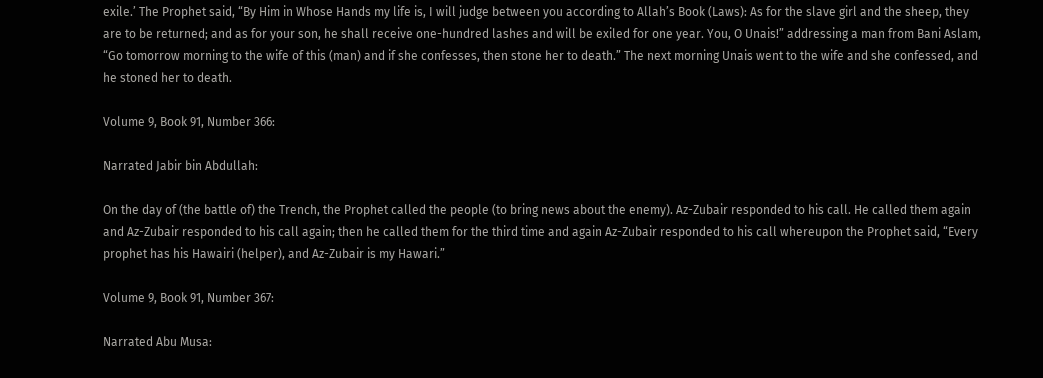exile.’ The Prophet said, “By Him in Whose Hands my life is, I will judge between you according to Allah’s Book (Laws): As for the slave girl and the sheep, they are to be returned; and as for your son, he shall receive one-hundred lashes and will be exiled for one year. You, O Unais!” addressing a man from Bani Aslam, “Go tomorrow morning to the wife of this (man) and if she confesses, then stone her to death.” The next morning Unais went to the wife and she confessed, and he stoned her to death.

Volume 9, Book 91, Number 366:

Narrated Jabir bin Abdullah:

On the day of (the battle of) the Trench, the Prophet called the people (to bring news about the enemy). Az-Zubair responded to his call. He called them again and Az-Zubair responded to his call again; then he called them for the third time and again Az-Zubair responded to his call whereupon the Prophet said, “Every prophet has his Hawairi (helper), and Az-Zubair is my Hawari.”

Volume 9, Book 91, Number 367:

Narrated Abu Musa: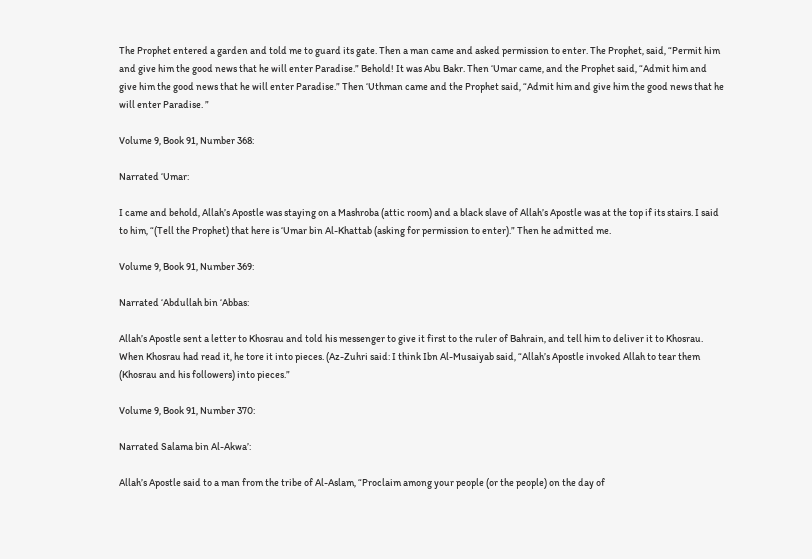The Prophet entered a garden and told me to guard its gate. Then a man came and asked permission to enter. The Prophet, said, “Permit him and give him the good news that he will enter Paradise.” Behold! It was Abu Bakr. Then ‘Umar came, and the Prophet said, “Admit him and give him the good news that he will enter Paradise.” Then ‘Uthman came and the Prophet said, “Admit him and give him the good news that he will enter Paradise. ”

Volume 9, Book 91, Number 368:

Narrated ‘Umar:

I came and behold, Allah’s Apostle was staying on a Mashroba (attic room) and a black slave of Allah’s Apostle was at the top if its stairs. I said to him, “(Tell the Prophet) that here is ‘Umar bin Al-Khattab (asking for permission to enter).” Then he admitted me.

Volume 9, Book 91, Number 369:

Narrated ‘Abdullah bin ‘Abbas:

Allah’s Apostle sent a letter to Khosrau and told his messenger to give it first to the ruler of Bahrain, and tell him to deliver it to Khosrau. When Khosrau had read it, he tore it into pieces. (Az-Zuhri said: I think Ibn Al-Musaiyab said, “Allah’s Apostle invoked Allah to tear them (Khosrau and his followers) into pieces.”

Volume 9, Book 91, Number 370:

Narrated Salama bin Al-Akwa’:

Allah’s Apostle said to a man from the tribe of Al-Aslam, “Proclaim among your people (or the people) on the day of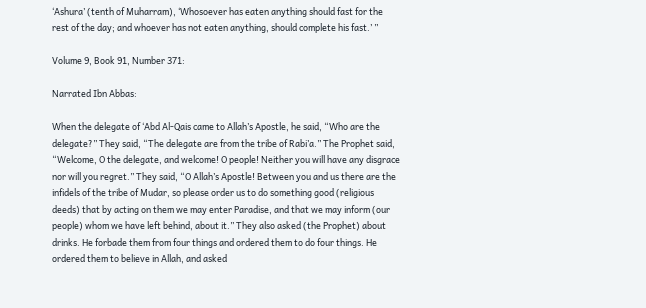‘Ashura’ (tenth of Muharram), ‘Whosoever has eaten anything should fast for the rest of the day; and whoever has not eaten anything, should complete his fast.’ ”

Volume 9, Book 91, Number 371:

Narrated Ibn Abbas:

When the delegate of ‘Abd Al-Qais came to Allah’s Apostle, he said, “Who are the delegate?” They said, “The delegate are from the tribe of Rabi’a.” The Prophet said, “Welcome, O the delegate, and welcome! O people! Neither you will have any disgrace nor will you regret.” They said, “O Allah’s Apostle! Between you and us there are the infidels of the tribe of Mudar, so please order us to do something good (religious deeds) that by acting on them we may enter Paradise, and that we may inform (our people) whom we have left behind, about it.” They also asked (the Prophet) about drinks. He forbade them from four things and ordered them to do four things. He ordered them to believe in Allah, and asked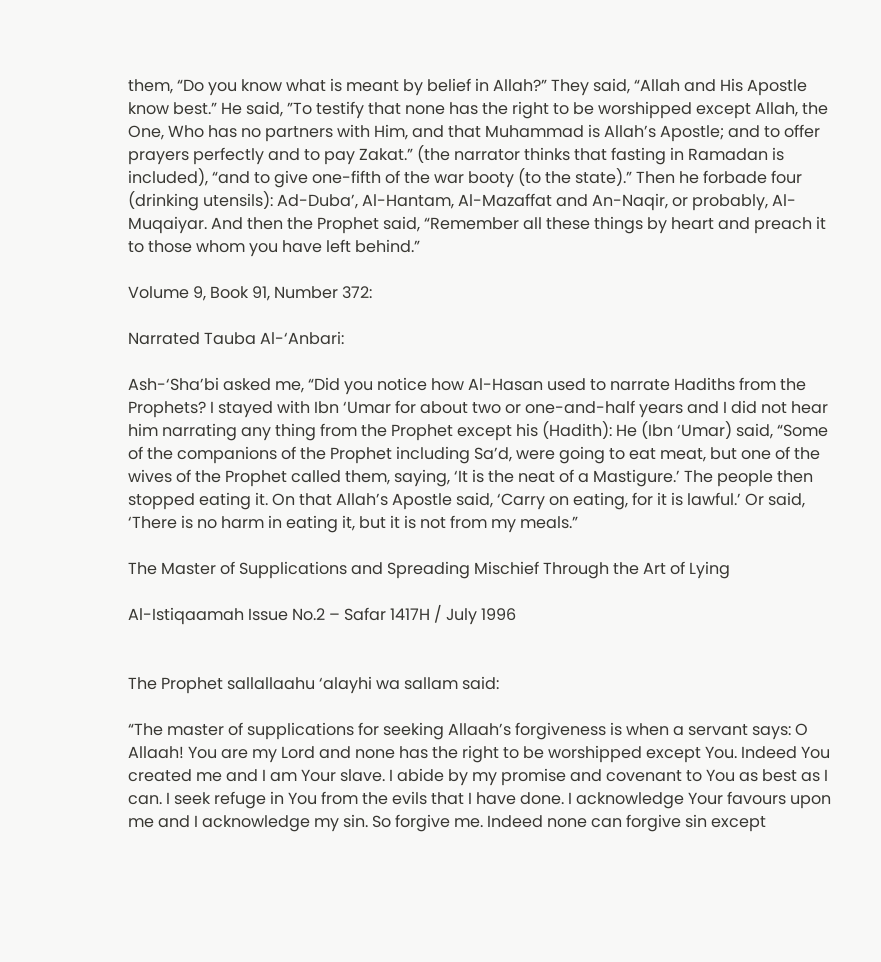them, “Do you know what is meant by belief in Allah?” They said, “Allah and His Apostle know best.” He said, ”To testify that none has the right to be worshipped except Allah, the One, Who has no partners with Him, and that Muhammad is Allah’s Apostle; and to offer prayers perfectly and to pay Zakat.” (the narrator thinks that fasting in Ramadan is included), “and to give one-fifth of the war booty (to the state).” Then he forbade four (drinking utensils): Ad-Duba’, Al-Hantam, Al-Mazaffat and An-Naqir, or probably, Al-Muqaiyar. And then the Prophet said, “Remember all these things by heart and preach it to those whom you have left behind.”

Volume 9, Book 91, Number 372:

Narrated Tauba Al-‘Anbari:

Ash-‘Sha’bi asked me, “Did you notice how Al-Hasan used to narrate Hadiths from the Prophets? I stayed with Ibn ‘Umar for about two or one-and-half years and I did not hear him narrating any thing from the Prophet except his (Hadith): He (Ibn ‘Umar) said, “Some of the companions of the Prophet including Sa’d, were going to eat meat, but one of the wives of the Prophet called them, saying, ‘It is the neat of a Mastigure.’ The people then stopped eating it. On that Allah’s Apostle said, ‘Carry on eating, for it is lawful.’ Or said, ‘There is no harm in eating it, but it is not from my meals.”

The Master of Supplications and Spreading Mischief Through the Art of Lying

Al-Istiqaamah Issue No.2 – Safar 1417H / July 1996


The Prophet sallallaahu ‘alayhi wa sallam said:

“The master of supplications for seeking Allaah’s forgiveness is when a servant says: O Allaah! You are my Lord and none has the right to be worshipped except You. Indeed You created me and I am Your slave. I abide by my promise and covenant to You as best as I can. I seek refuge in You from the evils that I have done. I acknowledge Your favours upon me and I acknowledge my sin. So forgive me. Indeed none can forgive sin except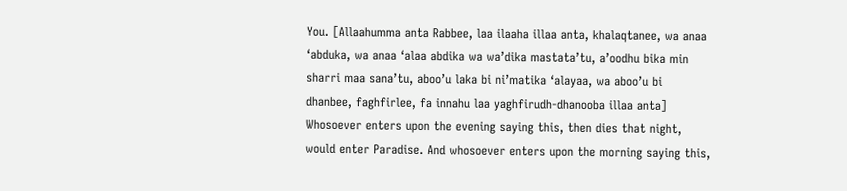You. [Allaahumma anta Rabbee, laa ilaaha illaa anta, khalaqtanee, wa anaa ‘abduka, wa anaa ‘alaa abdika wa wa’dika mastata’tu, a’oodhu bika min sharri maa sana’tu, aboo’u laka bi ni’matika ‘alayaa, wa aboo’u bi dhanbee, faghfirlee, fa innahu laa yaghfirudh-dhanooba illaa anta] Whosoever enters upon the evening saying this, then dies that night, would enter Paradise. And whosoever enters upon the morning saying this,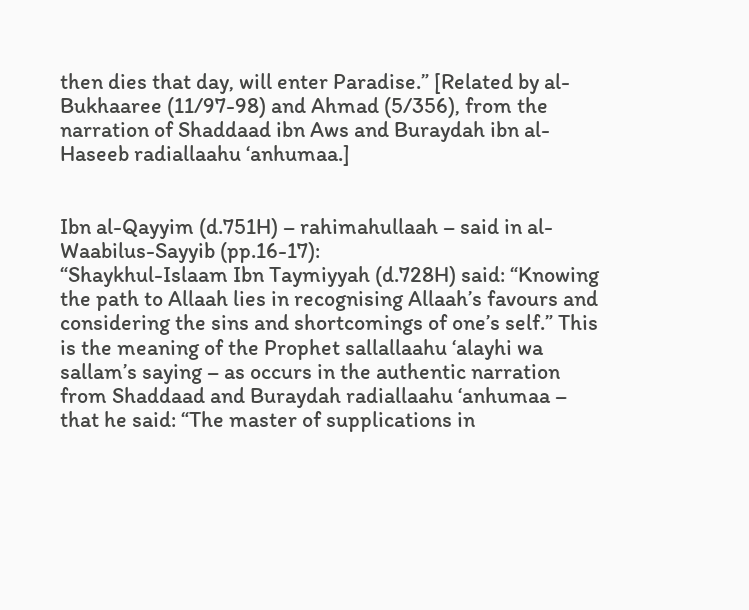then dies that day, will enter Paradise.” [Related by al-Bukhaaree (11/97-98) and Ahmad (5/356), from the narration of Shaddaad ibn Aws and Buraydah ibn al-Haseeb radiallaahu ‘anhumaa.]


Ibn al-Qayyim (d.751H) – rahimahullaah – said in al-Waabilus-Sayyib (pp.16-17):
“Shaykhul-Islaam Ibn Taymiyyah (d.728H) said: “Knowing the path to Allaah lies in recognising Allaah’s favours and considering the sins and shortcomings of one’s self.” This is the meaning of the Prophet sallallaahu ‘alayhi wa sallam’s saying – as occurs in the authentic narration from Shaddaad and Buraydah radiallaahu ‘anhumaa – that he said: “The master of supplications in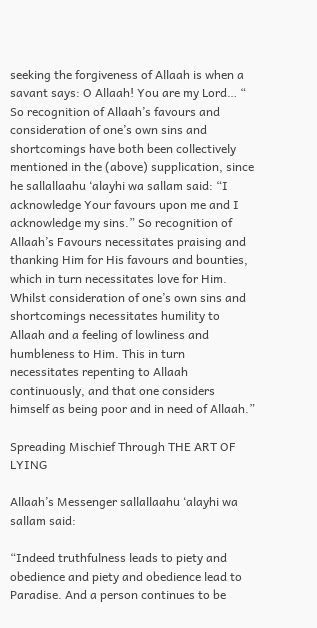seeking the forgiveness of Allaah is when a savant says: O Allaah! You are my Lord… “ So recognition of Allaah’s favours and consideration of one’s own sins and shortcomings have both been collectively mentioned in the (above) supplication, since he sallallaahu ‘alayhi wa sallam said: “I acknowledge Your favours upon me and I acknowledge my sins.” So recognition of Allaah’s Favours necessitates praising and thanking Him for His favours and bounties, which in turn necessitates love for Him. Whilst consideration of one’s own sins and shortcomings necessitates humility to Allaah and a feeling of lowliness and humbleness to Him. This in turn necessitates repenting to Allaah continuously, and that one considers himself as being poor and in need of Allaah.”

Spreading Mischief Through THE ART OF LYING

Allaah’s Messenger sallallaahu ‘alayhi wa sallam said:

“Indeed truthfulness leads to piety and obedience and piety and obedience lead to Paradise. And a person continues to be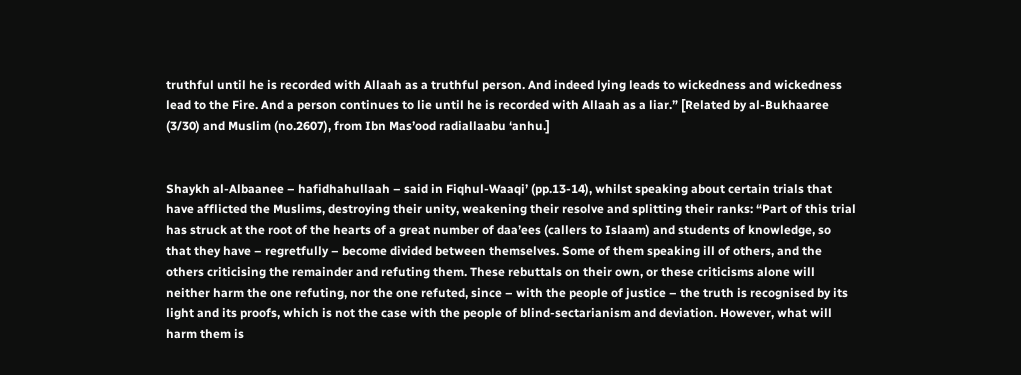truthful until he is recorded with Allaah as a truthful person. And indeed lying leads to wickedness and wickedness lead to the Fire. And a person continues to lie until he is recorded with Allaah as a liar.” [Related by al-Bukhaaree (3/30) and Muslim (no.2607), from Ibn Mas’ood radiallaabu ‘anhu.]


Shaykh al-Albaanee – hafidhahullaah – said in Fiqhul-Waaqi’ (pp.13-14), whilst speaking about certain trials that have afflicted the Muslims, destroying their unity, weakening their resolve and splitting their ranks: “Part of this trial has struck at the root of the hearts of a great number of daa’ees (callers to Islaam) and students of knowledge, so that they have – regretfully – become divided between themselves. Some of them speaking ill of others, and the others criticising the remainder and refuting them. These rebuttals on their own, or these criticisms alone will neither harm the one refuting, nor the one refuted, since – with the people of justice – the truth is recognised by its light and its proofs, which is not the case with the people of blind-sectarianism and deviation. However, what will harm them is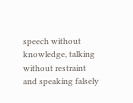speech without knowledge, talking without restraint and speaking falsely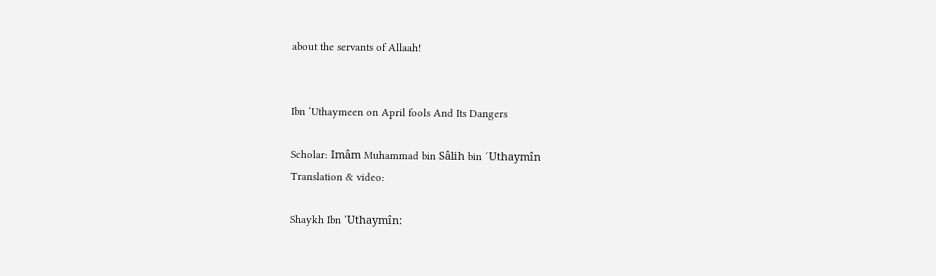about the servants of Allaah!


Ibn ‘Uthaymeen on April fools And Its Dangers

Scholar: Imâm Muhammad bin Sâlih bin ´Uthaymîn
Translation & video:

Shaykh Ibn ‘Uthaymîn: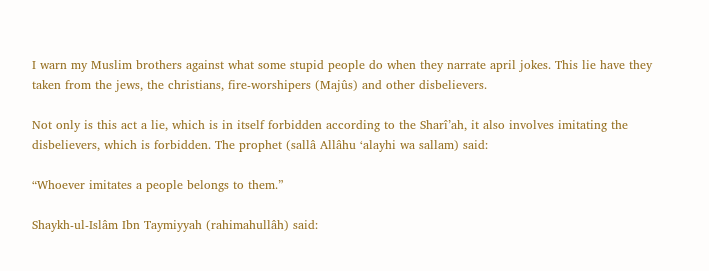I warn my Muslim brothers against what some stupid people do when they narrate april jokes. This lie have they taken from the jews, the christians, fire-worshipers (Majûs) and other disbelievers.

Not only is this act a lie, which is in itself forbidden according to the Sharî’ah, it also involves imitating the disbelievers, which is forbidden. The prophet (sallâ Allâhu ‘alayhi wa sallam) said:

“Whoever imitates a people belongs to them.”

Shaykh-ul-Islâm Ibn Taymiyyah (rahimahullâh) said: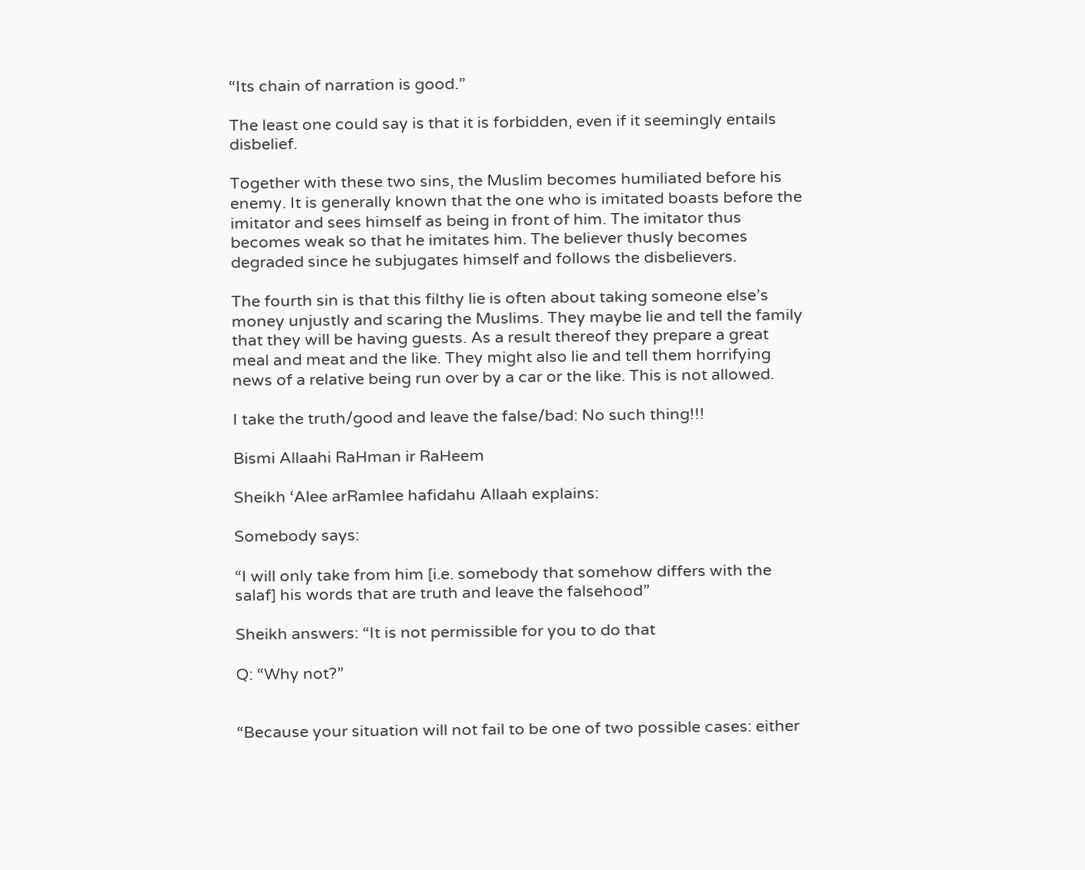“Its chain of narration is good.”

The least one could say is that it is forbidden, even if it seemingly entails disbelief.

Together with these two sins, the Muslim becomes humiliated before his enemy. It is generally known that the one who is imitated boasts before the imitator and sees himself as being in front of him. The imitator thus becomes weak so that he imitates him. The believer thusly becomes degraded since he subjugates himself and follows the disbelievers.

The fourth sin is that this filthy lie is often about taking someone else’s money unjustly and scaring the Muslims. They maybe lie and tell the family that they will be having guests. As a result thereof they prepare a great meal and meat and the like. They might also lie and tell them horrifying news of a relative being run over by a car or the like. This is not allowed.

I take the truth/good and leave the false/bad: No such thing!!!

Bismi Allaahi RaHman ir RaHeem

Sheikh ‘Alee arRamlee hafidahu Allaah explains:

Somebody says:

“I will only take from him [i.e. somebody that somehow differs with the salaf] his words that are truth and leave the falsehood”

Sheikh answers: “It is not permissible for you to do that

Q: “Why not?”


“Because your situation will not fail to be one of two possible cases: either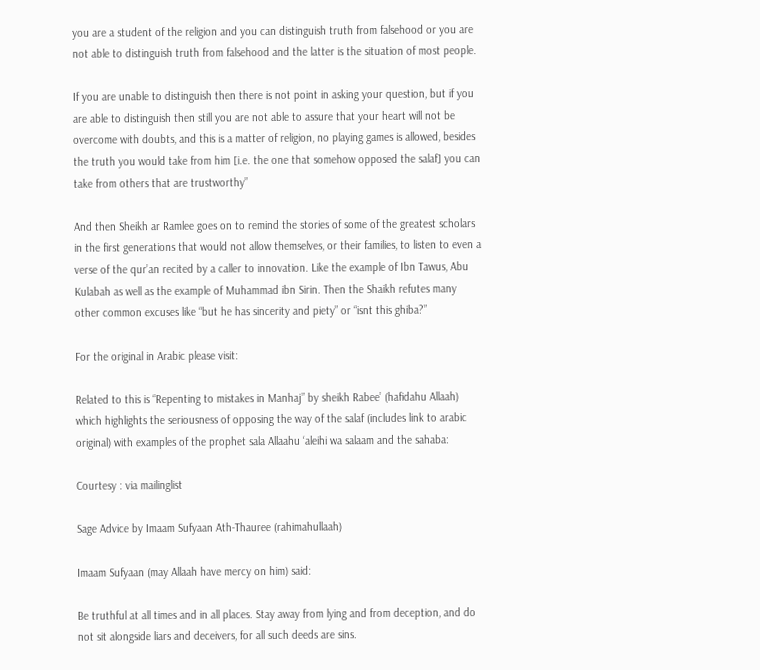you are a student of the religion and you can distinguish truth from falsehood or you are not able to distinguish truth from falsehood and the latter is the situation of most people.

If you are unable to distinguish then there is not point in asking your question, but if you are able to distinguish then still you are not able to assure that your heart will not be overcome with doubts, and this is a matter of religion, no playing games is allowed, besides the truth you would take from him [i.e. the one that somehow opposed the salaf] you can take from others that are trustworthy”

And then Sheikh ar Ramlee goes on to remind the stories of some of the greatest scholars in the first generations that would not allow themselves, or their families, to listen to even a verse of the qur’an recited by a caller to innovation. Like the example of Ibn Tawus, Abu Kulabah as well as the example of Muhammad ibn Sirin. Then the Shaikh refutes many other common excuses like “but he has sincerity and piety” or “isnt this ghiba?”

For the original in Arabic please visit:

Related to this is “Repenting to mistakes in Manhaj” by sheikh Rabee’ (hafidahu Allaah) which highlights the seriousness of opposing the way of the salaf (includes link to arabic original) with examples of the prophet sala Allaahu ‘aleihi wa salaam and the sahaba:

Courtesy : via mailinglist

Sage Advice by Imaam Sufyaan Ath-Thauree (rahimahullaah)

Imaam Sufyaan (may Allaah have mercy on him) said:

Be truthful at all times and in all places. Stay away from lying and from deception, and do not sit alongside liars and deceivers, for all such deeds are sins.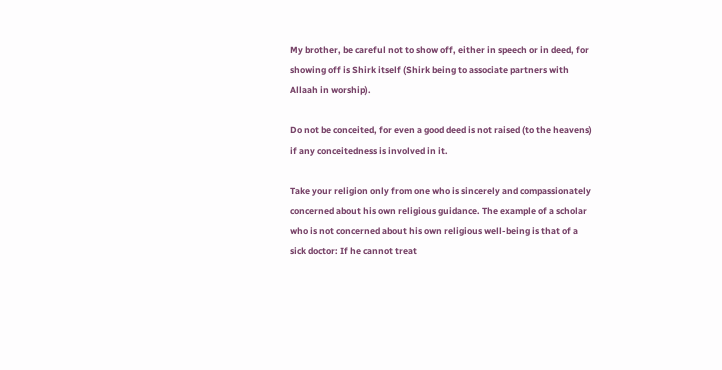My brother, be careful not to show off, either in speech or in deed, for showing off is Shirk itself (Shirk being to associate partners with Allaah in worship).

Do not be conceited, for even a good deed is not raised (to the heavens) if any conceitedness is involved in it.

Take your religion only from one who is sincerely and compassionately concerned about his own religious guidance. The example of a scholar who is not concerned about his own religious well-being is that of a sick doctor: If he cannot treat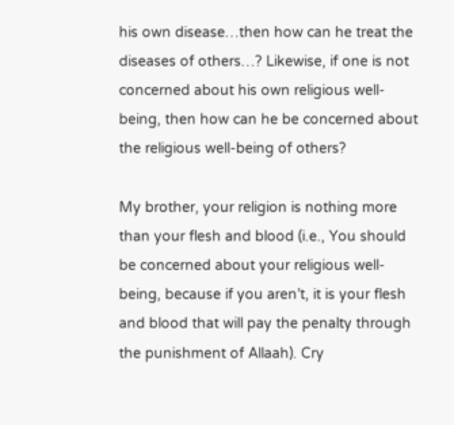his own disease…then how can he treat the diseases of others…? Likewise, if one is not concerned about his own religious well-being, then how can he be concerned about the religious well-being of others?

My brother, your religion is nothing more than your flesh and blood (i.e., You should be concerned about your religious well-being, because if you aren’t, it is your flesh and blood that will pay the penalty through the punishment of Allaah). Cry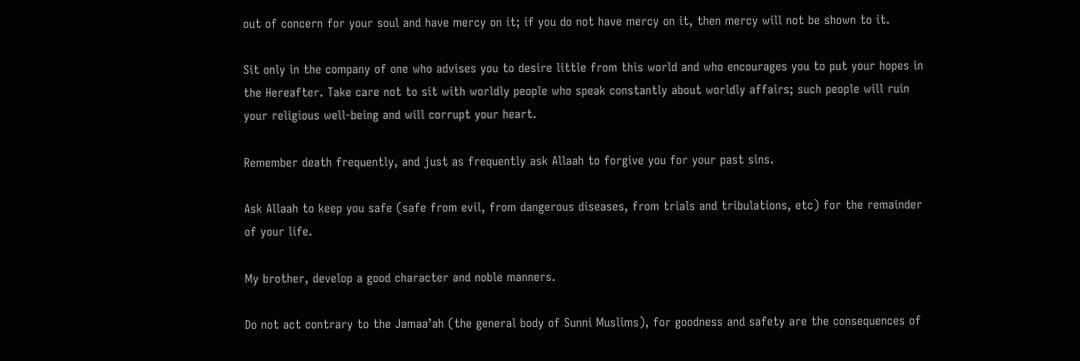out of concern for your soul and have mercy on it; if you do not have mercy on it, then mercy will not be shown to it.

Sit only in the company of one who advises you to desire little from this world and who encourages you to put your hopes in the Hereafter. Take care not to sit with worldly people who speak constantly about worldly affairs; such people will ruin your religious well-being and will corrupt your heart.

Remember death frequently, and just as frequently ask Allaah to forgive you for your past sins.

Ask Allaah to keep you safe (safe from evil, from dangerous diseases, from trials and tribulations, etc) for the remainder of your life.

My brother, develop a good character and noble manners.

Do not act contrary to the Jamaa’ah (the general body of Sunni Muslims), for goodness and safety are the consequences of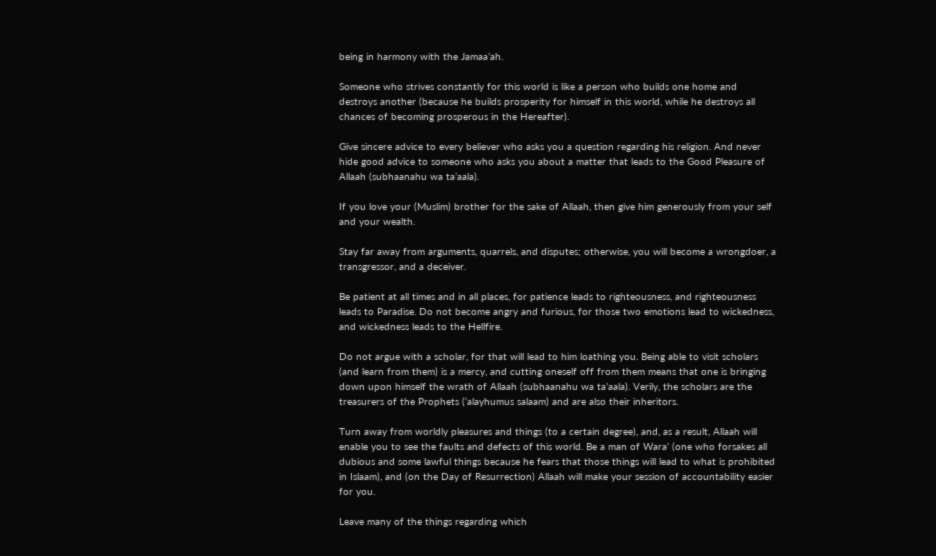being in harmony with the Jamaa’ah.

Someone who strives constantly for this world is like a person who builds one home and destroys another (because he builds prosperity for himself in this world, while he destroys all chances of becoming prosperous in the Hereafter).

Give sincere advice to every believer who asks you a question regarding his religion. And never hide good advice to someone who asks you about a matter that leads to the Good Pleasure of Allaah (subhaanahu wa ta’aala).

If you love your (Muslim) brother for the sake of Allaah, then give him generously from your self and your wealth.

Stay far away from arguments, quarrels, and disputes; otherwise, you will become a wrongdoer, a transgressor, and a deceiver.

Be patient at all times and in all places, for patience leads to righteousness, and righteousness leads to Paradise. Do not become angry and furious, for those two emotions lead to wickedness, and wickedness leads to the Hellfire.

Do not argue with a scholar, for that will lead to him loathing you. Being able to visit scholars (and learn from them) is a mercy, and cutting oneself off from them means that one is bringing down upon himself the wrath of Allaah (subhaanahu wa ta’aala). Verily, the scholars are the treasurers of the Prophets (‘alayhumus salaam) and are also their inheritors.

Turn away from worldly pleasures and things (to a certain degree), and, as a result, Allaah will enable you to see the faults and defects of this world. Be a man of Wara’ (one who forsakes all dubious and some lawful things because he fears that those things will lead to what is prohibited in Islaam), and (on the Day of Resurrection) Allaah will make your session of accountability easier for you.

Leave many of the things regarding which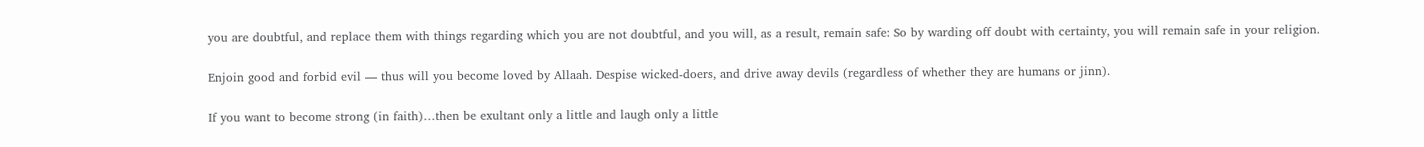you are doubtful, and replace them with things regarding which you are not doubtful, and you will, as a result, remain safe: So by warding off doubt with certainty, you will remain safe in your religion.

Enjoin good and forbid evil — thus will you become loved by Allaah. Despise wicked-doers, and drive away devils (regardless of whether they are humans or jinn).

If you want to become strong (in faith)…then be exultant only a little and laugh only a little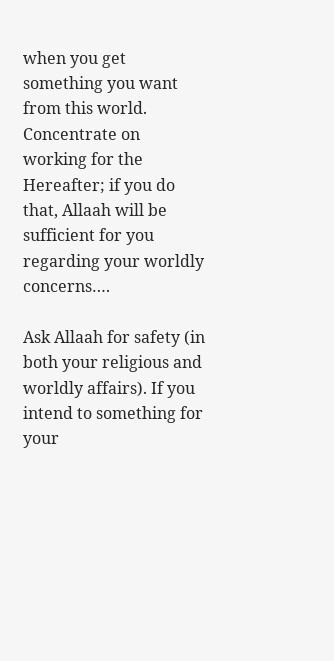when you get something you want from this world. Concentrate on working for the Hereafter; if you do that, Allaah will be sufficient for you regarding your worldly concerns….

Ask Allaah for safety (in both your religious and worldly affairs). If you intend to something for your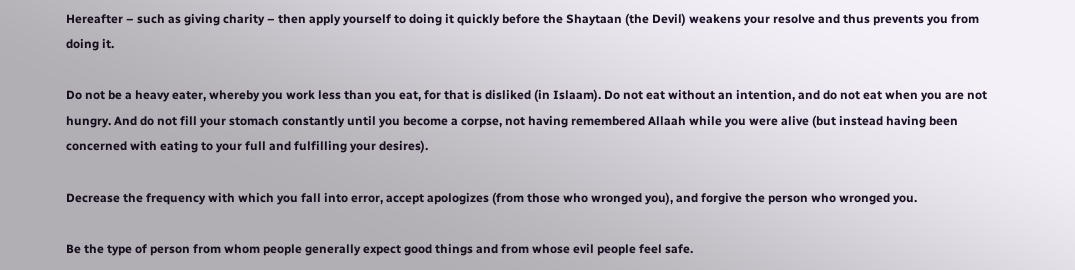Hereafter – such as giving charity – then apply yourself to doing it quickly before the Shaytaan (the Devil) weakens your resolve and thus prevents you from doing it.

Do not be a heavy eater, whereby you work less than you eat, for that is disliked (in Islaam). Do not eat without an intention, and do not eat when you are not hungry. And do not fill your stomach constantly until you become a corpse, not having remembered Allaah while you were alive (but instead having been concerned with eating to your full and fulfilling your desires).

Decrease the frequency with which you fall into error, accept apologizes (from those who wronged you), and forgive the person who wronged you.

Be the type of person from whom people generally expect good things and from whose evil people feel safe.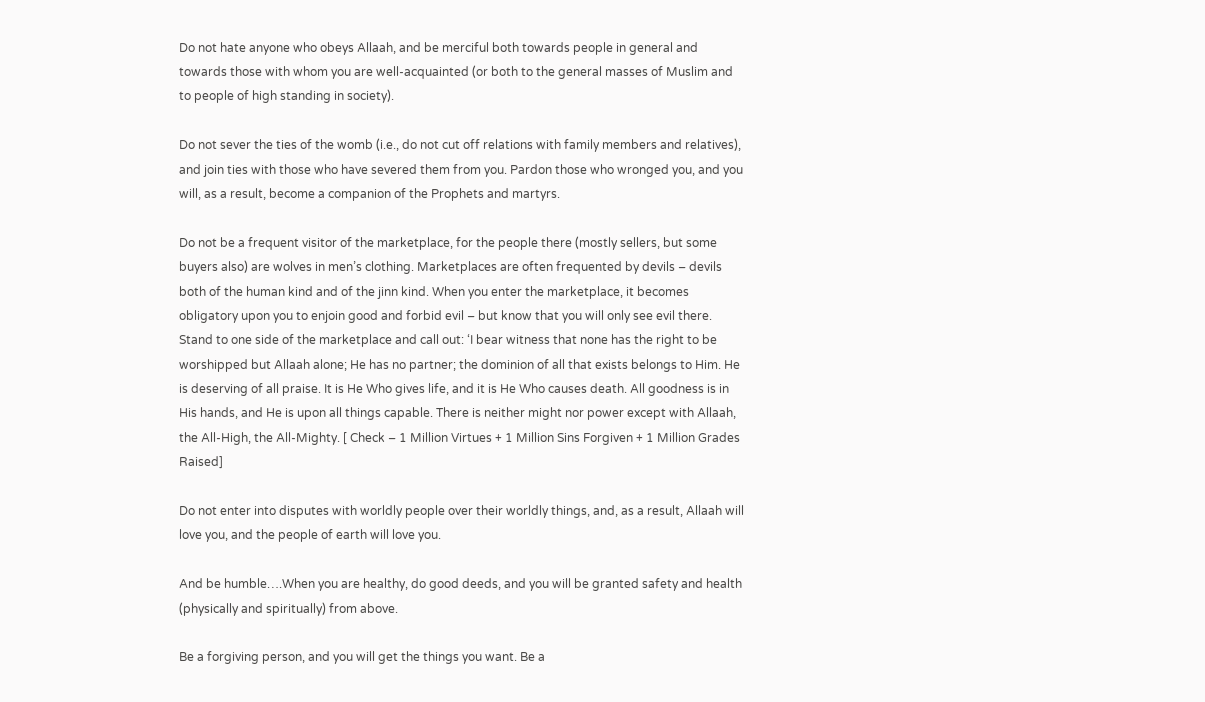Do not hate anyone who obeys Allaah, and be merciful both towards people in general and towards those with whom you are well-acquainted (or both to the general masses of Muslim and to people of high standing in society).

Do not sever the ties of the womb (i.e., do not cut off relations with family members and relatives), and join ties with those who have severed them from you. Pardon those who wronged you, and you will, as a result, become a companion of the Prophets and martyrs.

Do not be a frequent visitor of the marketplace, for the people there (mostly sellers, but some buyers also) are wolves in men’s clothing. Marketplaces are often frequented by devils – devils both of the human kind and of the jinn kind. When you enter the marketplace, it becomes obligatory upon you to enjoin good and forbid evil – but know that you will only see evil there. Stand to one side of the marketplace and call out: ‘I bear witness that none has the right to be worshipped but Allaah alone; He has no partner; the dominion of all that exists belongs to Him. He is deserving of all praise. It is He Who gives life, and it is He Who causes death. All goodness is in His hands, and He is upon all things capable. There is neither might nor power except with Allaah, the All-High, the All-Mighty. [ Check – 1 Million Virtues + 1 Million Sins Forgiven + 1 Million Grades Raised]

Do not enter into disputes with worldly people over their worldly things, and, as a result, Allaah will love you, and the people of earth will love you.

And be humble….When you are healthy, do good deeds, and you will be granted safety and health (physically and spiritually) from above.

Be a forgiving person, and you will get the things you want. Be a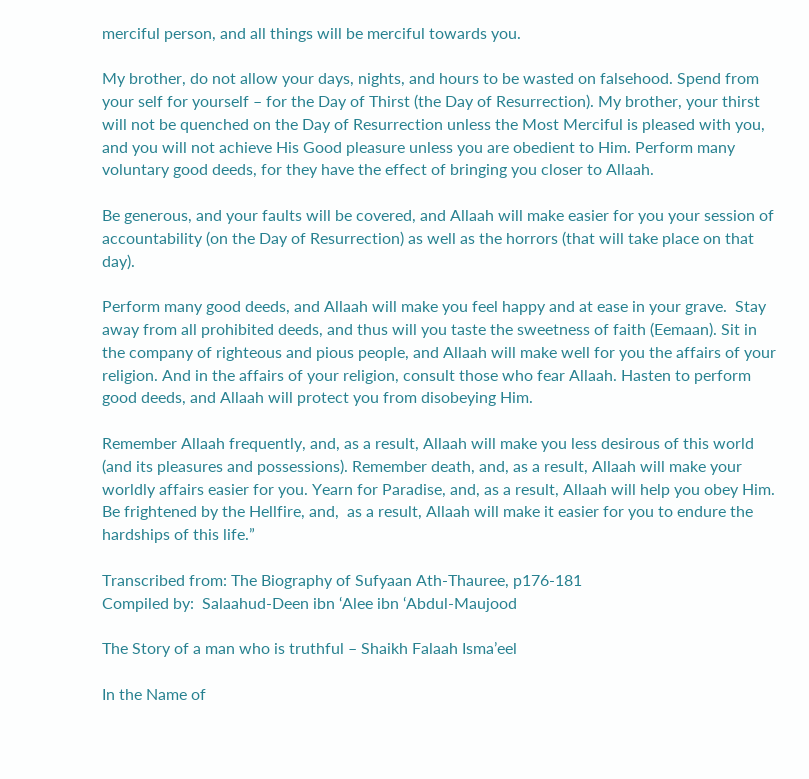merciful person, and all things will be merciful towards you.

My brother, do not allow your days, nights, and hours to be wasted on falsehood. Spend from your self for yourself – for the Day of Thirst (the Day of Resurrection). My brother, your thirst will not be quenched on the Day of Resurrection unless the Most Merciful is pleased with you, and you will not achieve His Good pleasure unless you are obedient to Him. Perform many voluntary good deeds, for they have the effect of bringing you closer to Allaah.

Be generous, and your faults will be covered, and Allaah will make easier for you your session of accountability (on the Day of Resurrection) as well as the horrors (that will take place on that day).

Perform many good deeds, and Allaah will make you feel happy and at ease in your grave.  Stay away from all prohibited deeds, and thus will you taste the sweetness of faith (Eemaan). Sit in the company of righteous and pious people, and Allaah will make well for you the affairs of your religion. And in the affairs of your religion, consult those who fear Allaah. Hasten to perform good deeds, and Allaah will protect you from disobeying Him.

Remember Allaah frequently, and, as a result, Allaah will make you less desirous of this world (and its pleasures and possessions). Remember death, and, as a result, Allaah will make your worldly affairs easier for you. Yearn for Paradise, and, as a result, Allaah will help you obey Him. Be frightened by the Hellfire, and,  as a result, Allaah will make it easier for you to endure the hardships of this life.”

Transcribed from: The Biography of Sufyaan Ath-Thauree, p176-181
Compiled by:  Salaahud-Deen ibn ‘Alee ibn ‘Abdul-Maujood

The Story of a man who is truthful – Shaikh Falaah Isma’eel

In the Name of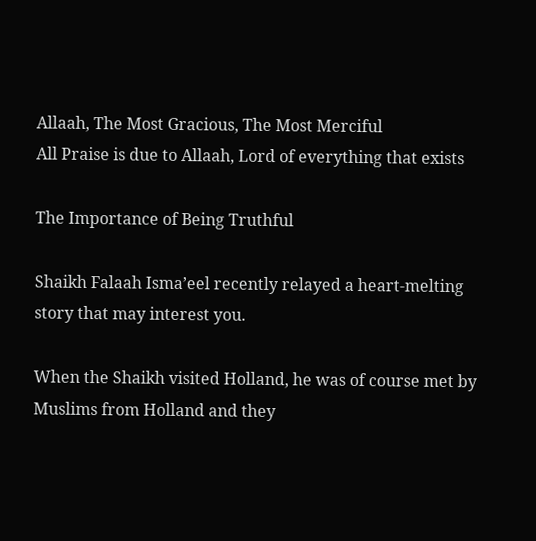Allaah, The Most Gracious, The Most Merciful
All Praise is due to Allaah, Lord of everything that exists

The Importance of Being Truthful

Shaikh Falaah Isma’eel recently relayed a heart-melting story that may interest you.

When the Shaikh visited Holland, he was of course met by Muslims from Holland and they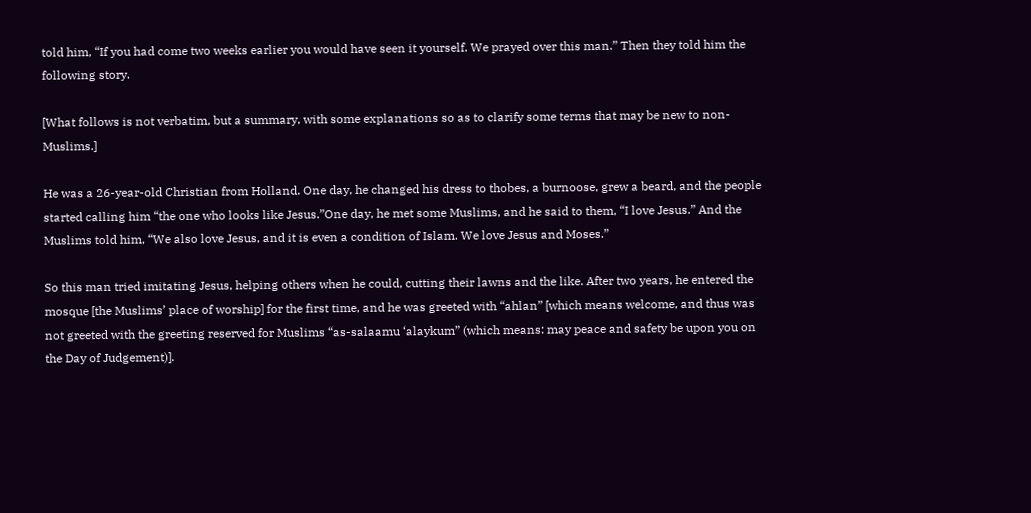told him, “If you had come two weeks earlier you would have seen it yourself. We prayed over this man.” Then they told him the following story.

[What follows is not verbatim, but a summary, with some explanations so as to clarify some terms that may be new to non-Muslims.]

He was a 26-year-old Christian from Holland. One day, he changed his dress to thobes, a burnoose, grew a beard, and the people started calling him “the one who looks like Jesus.”One day, he met some Muslims, and he said to them, “I love Jesus.” And the Muslims told him, “We also love Jesus, and it is even a condition of Islam. We love Jesus and Moses.”

So this man tried imitating Jesus, helping others when he could, cutting their lawns and the like. After two years, he entered the mosque [the Muslims’ place of worship] for the first time, and he was greeted with “ahlan” [which means welcome, and thus was not greeted with the greeting reserved for Muslims “as-salaamu ‘alaykum” (which means: may peace and safety be upon you on the Day of Judgement)].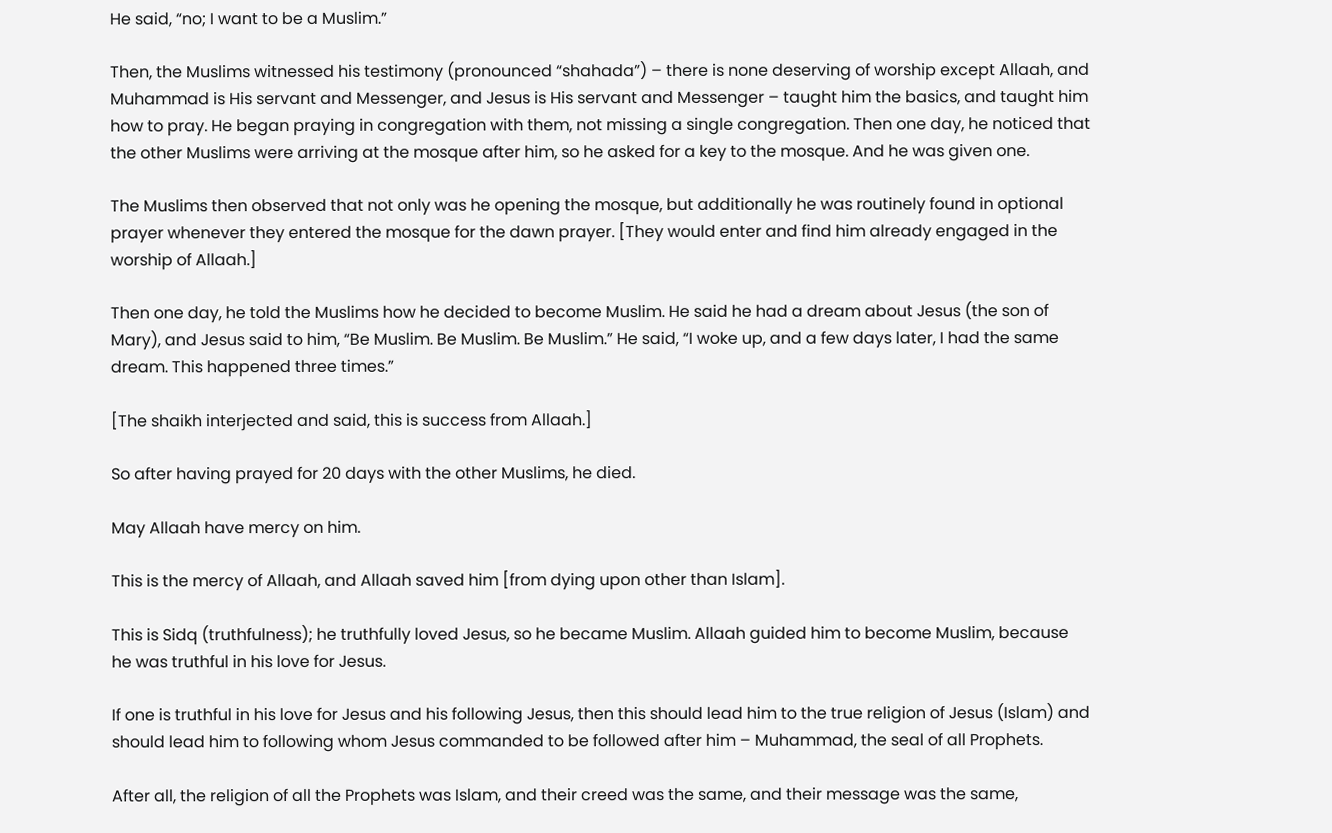He said, “no; I want to be a Muslim.”

Then, the Muslims witnessed his testimony (pronounced “shahada”) – there is none deserving of worship except Allaah, and Muhammad is His servant and Messenger, and Jesus is His servant and Messenger – taught him the basics, and taught him how to pray. He began praying in congregation with them, not missing a single congregation. Then one day, he noticed that the other Muslims were arriving at the mosque after him, so he asked for a key to the mosque. And he was given one.

The Muslims then observed that not only was he opening the mosque, but additionally he was routinely found in optional prayer whenever they entered the mosque for the dawn prayer. [They would enter and find him already engaged in the worship of Allaah.]

Then one day, he told the Muslims how he decided to become Muslim. He said he had a dream about Jesus (the son of Mary), and Jesus said to him, “Be Muslim. Be Muslim. Be Muslim.” He said, “I woke up, and a few days later, I had the same dream. This happened three times.”

[The shaikh interjected and said, this is success from Allaah.]

So after having prayed for 20 days with the other Muslims, he died.

May Allaah have mercy on him.

This is the mercy of Allaah, and Allaah saved him [from dying upon other than Islam].

This is Sidq (truthfulness); he truthfully loved Jesus, so he became Muslim. Allaah guided him to become Muslim, because he was truthful in his love for Jesus.

If one is truthful in his love for Jesus and his following Jesus, then this should lead him to the true religion of Jesus (Islam) and should lead him to following whom Jesus commanded to be followed after him – Muhammad, the seal of all Prophets.

After all, the religion of all the Prophets was Islam, and their creed was the same, and their message was the same,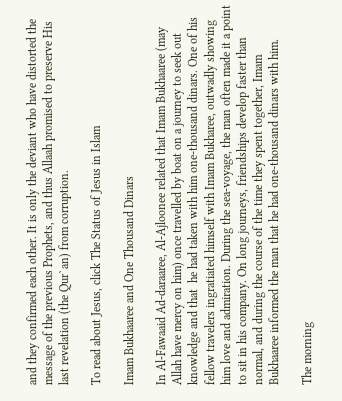and they confirmed each other. It is only the deviant who have distorted the message of the previous Prophets, and thus Allaah promised to preserve His last revelation (the Qur`an) from corruption.

To read about Jesus, click The Status of Jesus in Islam

Imam Bukhaaree and One Thousand Dinars

In Al-Fawaaid Ad-daraaree, Al-Ajloonee related that Imam Bukhaaree (may Allah have mercy on him) once travelled by boat on a journey to seek out knowledge and that  he had taken with him one-thousand dinars. One of his fellow travelers ingratiated himself with Imam Bukharee, outwadly showing him love and admiration. During the sea-voyage, the man often made it a point to sit in his company. On long journeys, friendships develop faster than normal, and during the course of the time they spent together, Imam Bukhaaree informed the man that he had one-thousand dinars with him.

The morning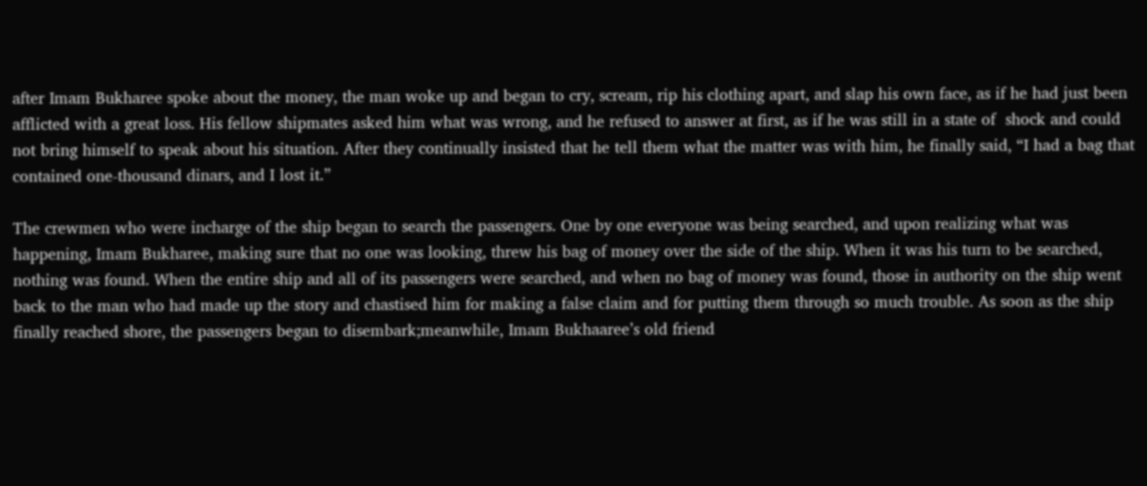after Imam Bukharee spoke about the money, the man woke up and began to cry, scream, rip his clothing apart, and slap his own face, as if he had just been afflicted with a great loss. His fellow shipmates asked him what was wrong, and he refused to answer at first, as if he was still in a state of  shock and could not bring himself to speak about his situation. After they continually insisted that he tell them what the matter was with him, he finally said, “I had a bag that contained one-thousand dinars, and I lost it.”

The crewmen who were incharge of the ship began to search the passengers. One by one everyone was being searched, and upon realizing what was happening, Imam Bukharee, making sure that no one was looking, threw his bag of money over the side of the ship. When it was his turn to be searched, nothing was found. When the entire ship and all of its passengers were searched, and when no bag of money was found, those in authority on the ship went back to the man who had made up the story and chastised him for making a false claim and for putting them through so much trouble. As soon as the ship finally reached shore, the passengers began to disembark;meanwhile, Imam Bukhaaree’s old friend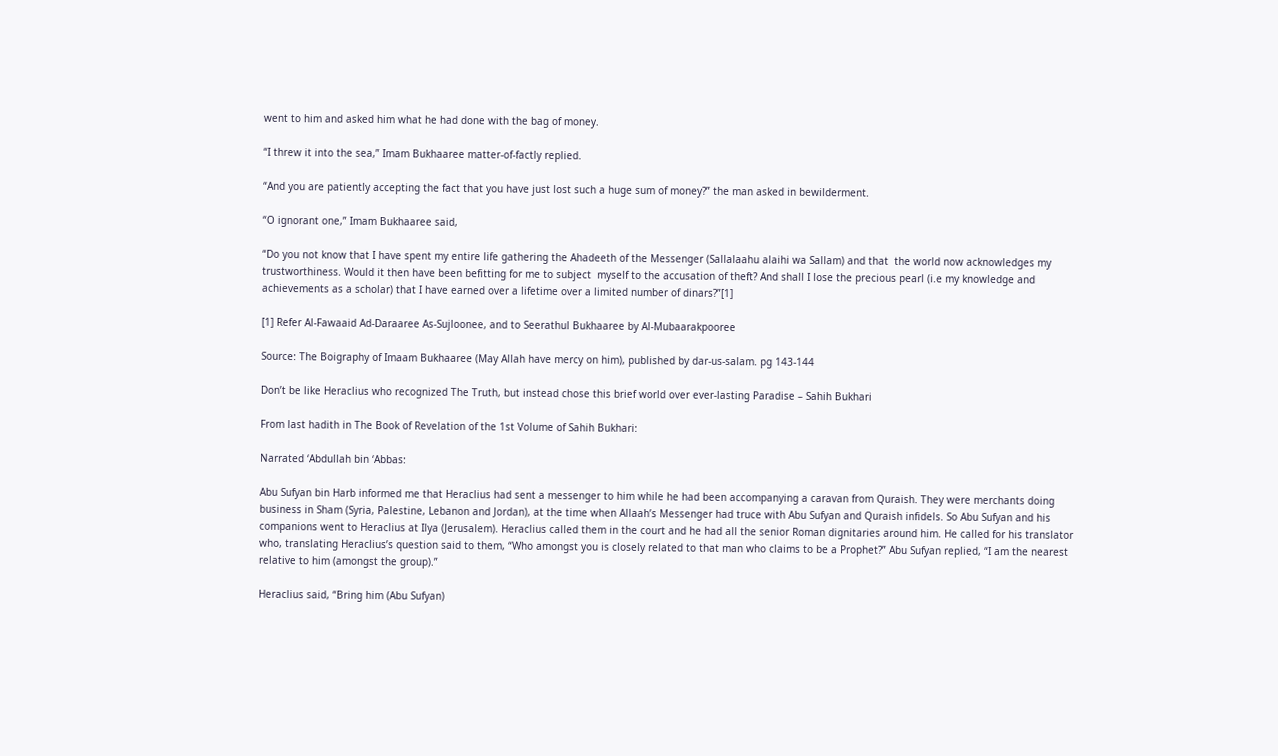went to him and asked him what he had done with the bag of money.

“I threw it into the sea,” Imam Bukhaaree matter-of-factly replied.

“And you are patiently accepting the fact that you have just lost such a huge sum of money?” the man asked in bewilderment.

“O ignorant one,” Imam Bukhaaree said,

“Do you not know that I have spent my entire life gathering the Ahadeeth of the Messenger (Sallalaahu alaihi wa Sallam) and that  the world now acknowledges my trustworthiness. Would it then have been befitting for me to subject  myself to the accusation of theft? And shall I lose the precious pearl (i.e my knowledge and achievements as a scholar) that I have earned over a lifetime over a limited number of dinars?”[1]

[1] Refer Al-Fawaaid Ad-Daraaree As-Sujloonee, and to Seerathul Bukhaaree by Al-Mubaarakpooree

Source: The Boigraphy of Imaam Bukhaaree (May Allah have mercy on him), published by dar-us-salam. pg 143-144

Don’t be like Heraclius who recognized The Truth, but instead chose this brief world over ever-lasting Paradise – Sahih Bukhari

From last hadith in The Book of Revelation of the 1st Volume of Sahih Bukhari:

Narrated ‘Abdullah bin ‘Abbas:

Abu Sufyan bin Harb informed me that Heraclius had sent a messenger to him while he had been accompanying a caravan from Quraish. They were merchants doing business in Sham (Syria, Palestine, Lebanon and Jordan), at the time when Allaah’s Messenger had truce with Abu Sufyan and Quraish infidels. So Abu Sufyan and his companions went to Heraclius at Ilya (Jerusalem). Heraclius called them in the court and he had all the senior Roman dignitaries around him. He called for his translator who, translating Heraclius’s question said to them, “Who amongst you is closely related to that man who claims to be a Prophet?” Abu Sufyan replied, “I am the nearest relative to him (amongst the group).”

Heraclius said, “Bring him (Abu Sufyan)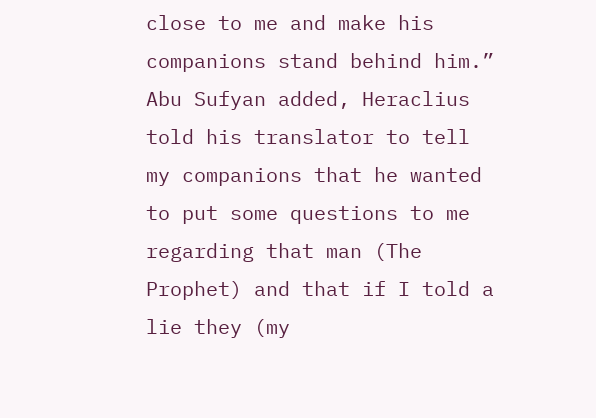close to me and make his companions stand behind him.” Abu Sufyan added, Heraclius told his translator to tell my companions that he wanted to put some questions to me regarding that man (The Prophet) and that if I told a lie they (my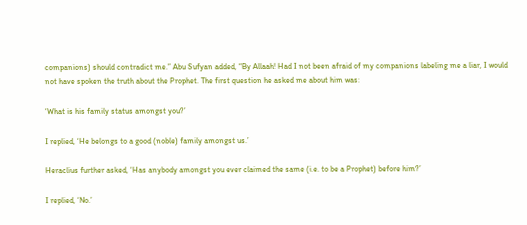companions) should contradict me.” Abu Sufyan added, “By Allaah! Had I not been afraid of my companions labeling me a liar, I would not have spoken the truth about the Prophet. The first question he asked me about him was:

‘What is his family status amongst you?’

I replied, ‘He belongs to a good (noble) family amongst us.’

Heraclius further asked, ‘Has anybody amongst you ever claimed the same (i.e. to be a Prophet) before him?’

I replied, ‘No.’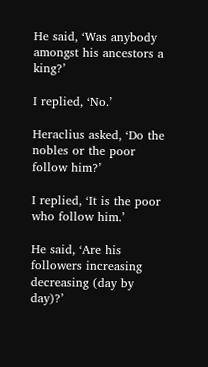He said, ‘Was anybody amongst his ancestors a king?’

I replied, ‘No.’

Heraclius asked, ‘Do the nobles or the poor follow him?’

I replied, ‘It is the poor who follow him.’

He said, ‘Are his followers increasing decreasing (day by day)?’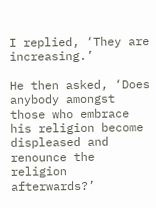I replied, ‘They are increasing.’

He then asked, ‘Does anybody amongst those who embrace his religion become displeased and renounce the religion afterwards?’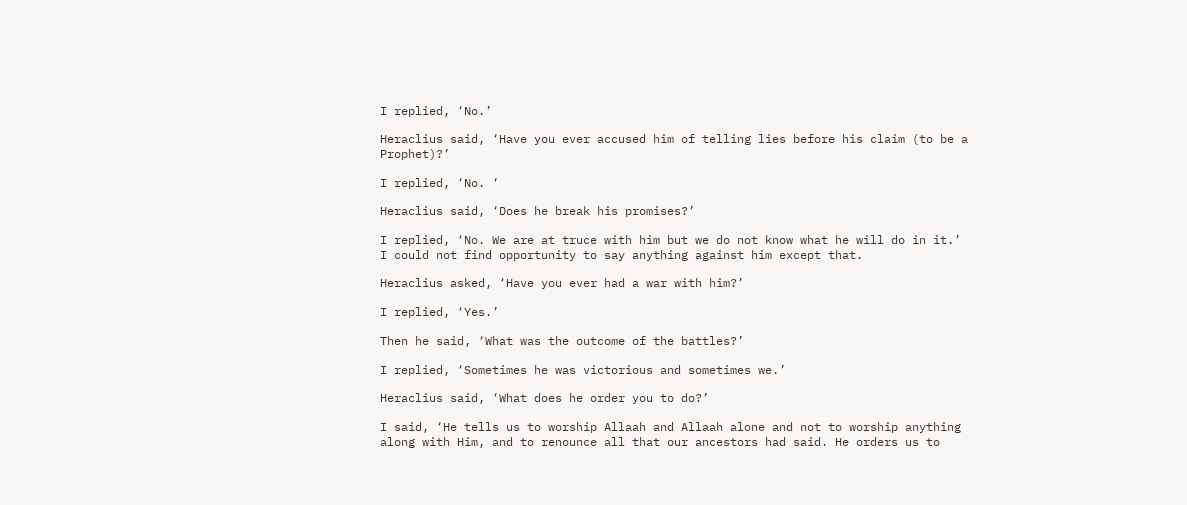I replied, ‘No.’

Heraclius said, ‘Have you ever accused him of telling lies before his claim (to be a Prophet)?’

I replied, ‘No. ‘

Heraclius said, ‘Does he break his promises?’

I replied, ‘No. We are at truce with him but we do not know what he will do in it.’ I could not find opportunity to say anything against him except that.

Heraclius asked, ‘Have you ever had a war with him?’

I replied, ‘Yes.’

Then he said, ‘What was the outcome of the battles?’

I replied, ‘Sometimes he was victorious and sometimes we.’

Heraclius said, ‘What does he order you to do?’

I said, ‘He tells us to worship Allaah and Allaah alone and not to worship anything along with Him, and to renounce all that our ancestors had said. He orders us to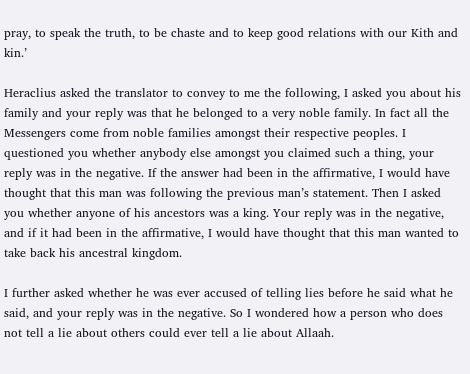pray, to speak the truth, to be chaste and to keep good relations with our Kith and kin.’

Heraclius asked the translator to convey to me the following, I asked you about his family and your reply was that he belonged to a very noble family. In fact all the Messengers come from noble families amongst their respective peoples. I questioned you whether anybody else amongst you claimed such a thing, your reply was in the negative. If the answer had been in the affirmative, I would have thought that this man was following the previous man’s statement. Then I asked you whether anyone of his ancestors was a king. Your reply was in the negative, and if it had been in the affirmative, I would have thought that this man wanted to take back his ancestral kingdom.

I further asked whether he was ever accused of telling lies before he said what he said, and your reply was in the negative. So I wondered how a person who does not tell a lie about others could ever tell a lie about Allaah.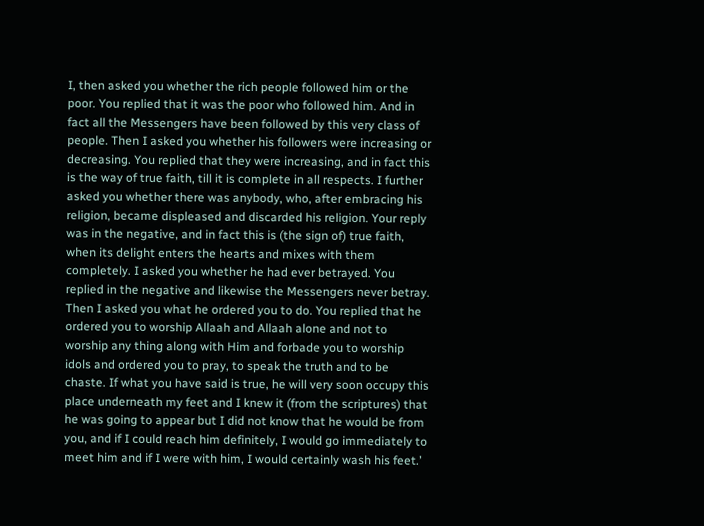I, then asked you whether the rich people followed him or the poor. You replied that it was the poor who followed him. And in fact all the Messengers have been followed by this very class of people. Then I asked you whether his followers were increasing or decreasing. You replied that they were increasing, and in fact this is the way of true faith, till it is complete in all respects. I further asked you whether there was anybody, who, after embracing his religion, became displeased and discarded his religion. Your reply was in the negative, and in fact this is (the sign of) true faith, when its delight enters the hearts and mixes with them completely. I asked you whether he had ever betrayed. You replied in the negative and likewise the Messengers never betray. Then I asked you what he ordered you to do. You replied that he ordered you to worship Allaah and Allaah alone and not to worship any thing along with Him and forbade you to worship idols and ordered you to pray, to speak the truth and to be chaste. If what you have said is true, he will very soon occupy this place underneath my feet and I knew it (from the scriptures) that he was going to appear but I did not know that he would be from you, and if I could reach him definitely, I would go immediately to meet him and if I were with him, I would certainly wash his feet.’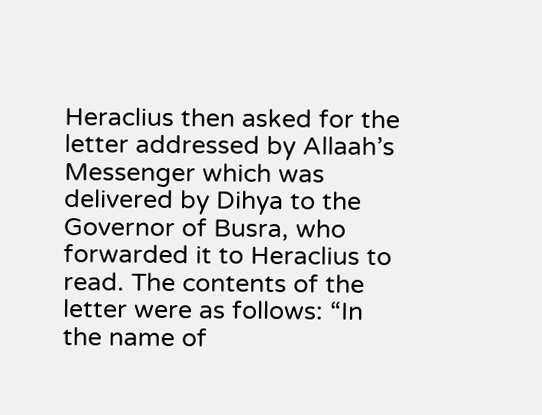Heraclius then asked for the letter addressed by Allaah’s Messenger which was delivered by Dihya to the Governor of Busra, who forwarded it to Heraclius to read. The contents of the letter were as follows: “In the name of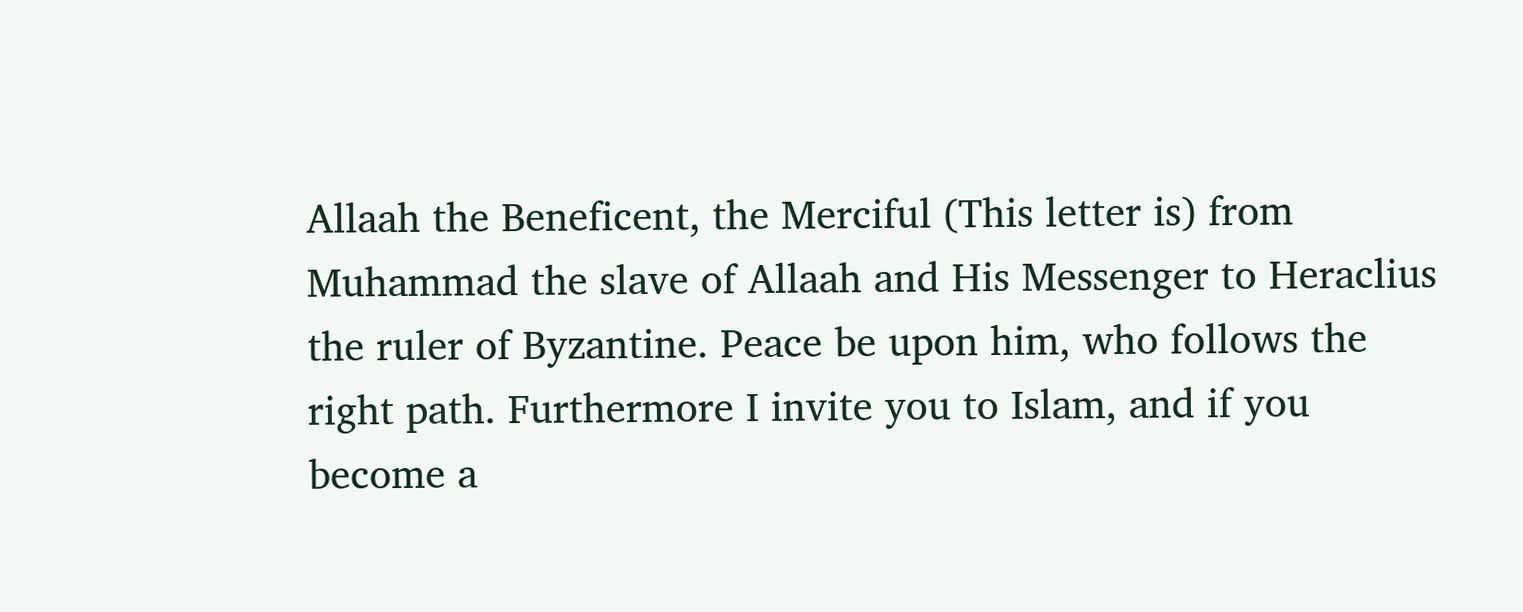Allaah the Beneficent, the Merciful (This letter is) from Muhammad the slave of Allaah and His Messenger to Heraclius the ruler of Byzantine. Peace be upon him, who follows the right path. Furthermore I invite you to Islam, and if you become a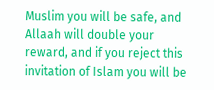Muslim you will be safe, and Allaah will double your reward, and if you reject this invitation of Islam you will be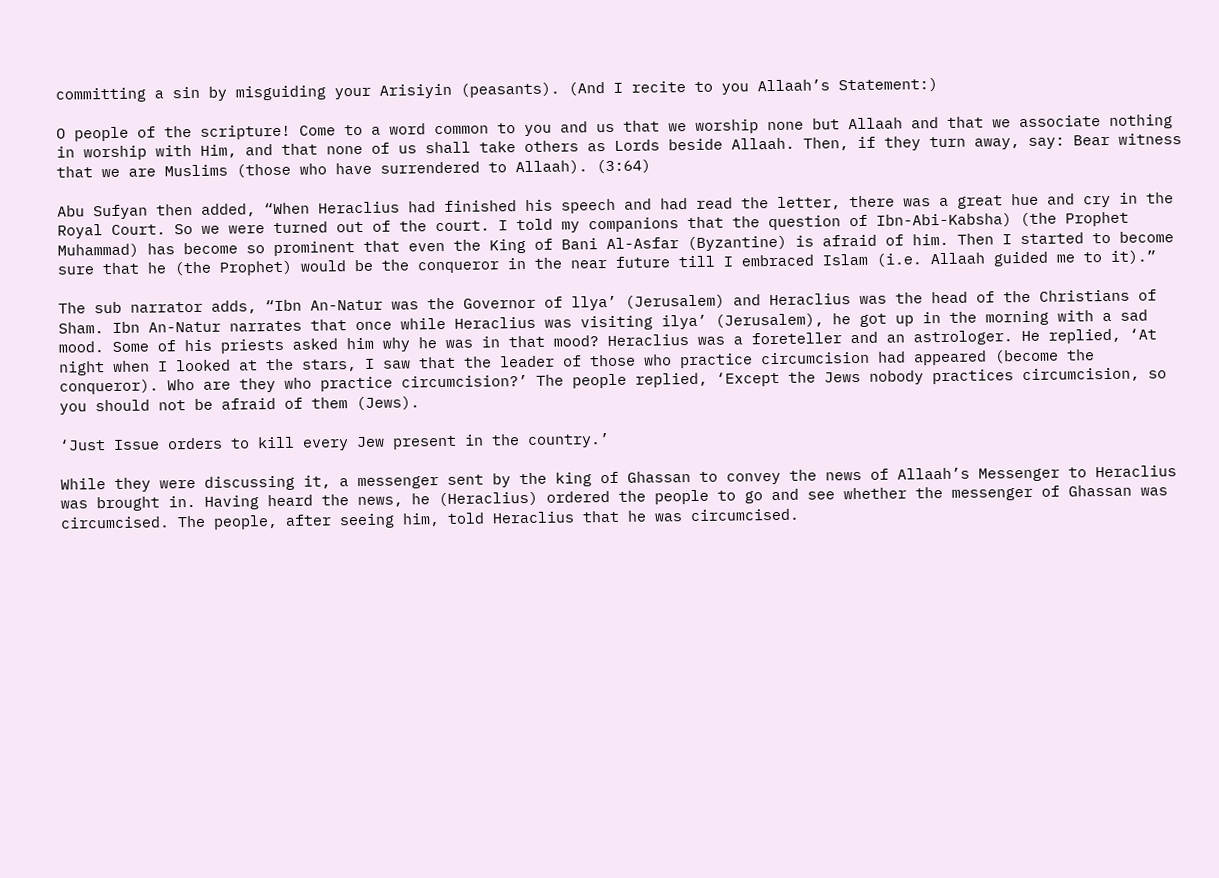committing a sin by misguiding your Arisiyin (peasants). (And I recite to you Allaah’s Statement:)

O people of the scripture! Come to a word common to you and us that we worship none but Allaah and that we associate nothing in worship with Him, and that none of us shall take others as Lords beside Allaah. Then, if they turn away, say: Bear witness that we are Muslims (those who have surrendered to Allaah). (3:64)

Abu Sufyan then added, “When Heraclius had finished his speech and had read the letter, there was a great hue and cry in the Royal Court. So we were turned out of the court. I told my companions that the question of Ibn-Abi-Kabsha) (the Prophet Muhammad) has become so prominent that even the King of Bani Al-Asfar (Byzantine) is afraid of him. Then I started to become sure that he (the Prophet) would be the conqueror in the near future till I embraced Islam (i.e. Allaah guided me to it).”

The sub narrator adds, “Ibn An-Natur was the Governor of llya’ (Jerusalem) and Heraclius was the head of the Christians of Sham. Ibn An-Natur narrates that once while Heraclius was visiting ilya’ (Jerusalem), he got up in the morning with a sad mood. Some of his priests asked him why he was in that mood? Heraclius was a foreteller and an astrologer. He replied, ‘At night when I looked at the stars, I saw that the leader of those who practice circumcision had appeared (become the conqueror). Who are they who practice circumcision?’ The people replied, ‘Except the Jews nobody practices circumcision, so you should not be afraid of them (Jews).

‘Just Issue orders to kill every Jew present in the country.’

While they were discussing it, a messenger sent by the king of Ghassan to convey the news of Allaah’s Messenger to Heraclius was brought in. Having heard the news, he (Heraclius) ordered the people to go and see whether the messenger of Ghassan was circumcised. The people, after seeing him, told Heraclius that he was circumcised.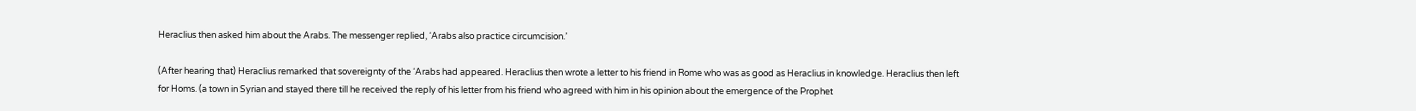Heraclius then asked him about the Arabs. The messenger replied, ‘Arabs also practice circumcision.’

(After hearing that) Heraclius remarked that sovereignty of the ‘Arabs had appeared. Heraclius then wrote a letter to his friend in Rome who was as good as Heraclius in knowledge. Heraclius then left for Homs. (a town in Syrian and stayed there till he received the reply of his letter from his friend who agreed with him in his opinion about the emergence of the Prophet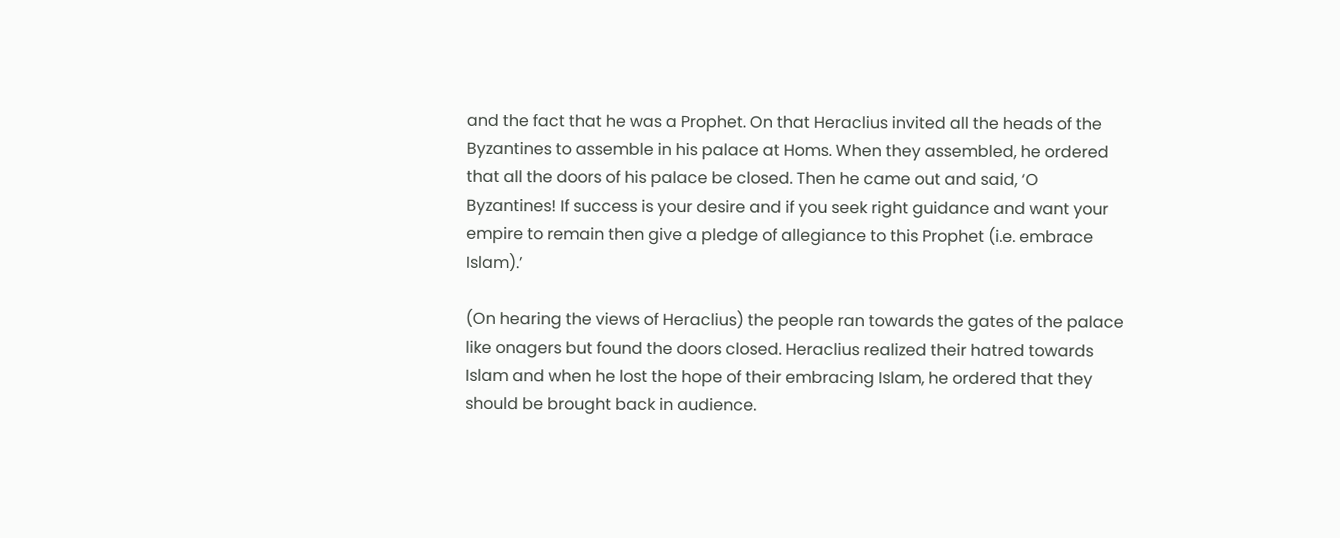and the fact that he was a Prophet. On that Heraclius invited all the heads of the Byzantines to assemble in his palace at Homs. When they assembled, he ordered that all the doors of his palace be closed. Then he came out and said, ‘O Byzantines! If success is your desire and if you seek right guidance and want your empire to remain then give a pledge of allegiance to this Prophet (i.e. embrace Islam).’

(On hearing the views of Heraclius) the people ran towards the gates of the palace like onagers but found the doors closed. Heraclius realized their hatred towards Islam and when he lost the hope of their embracing Islam, he ordered that they should be brought back in audience.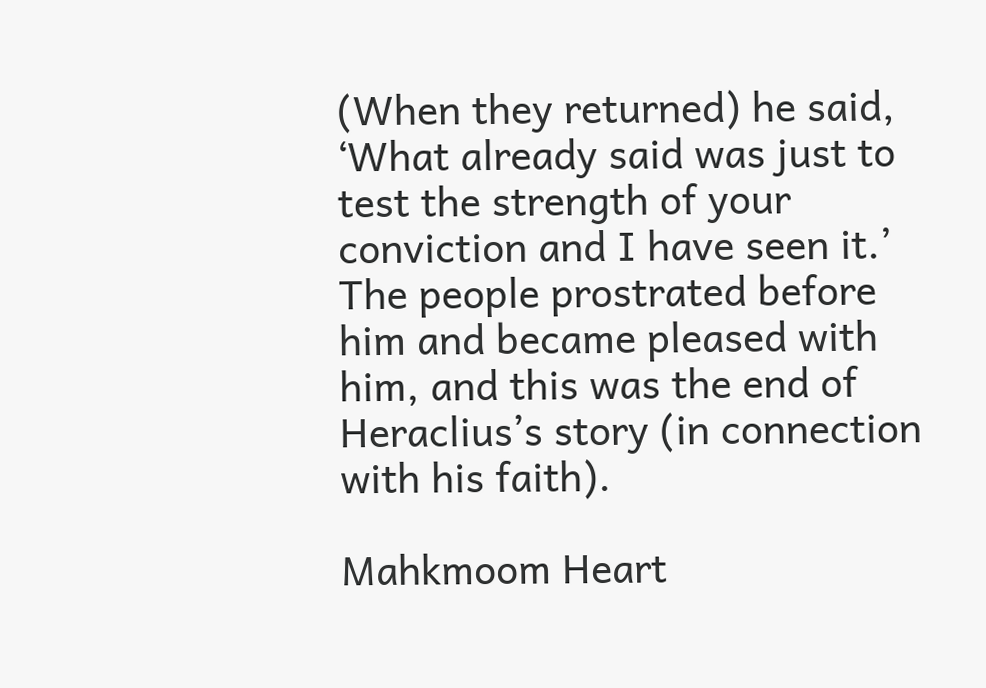(When they returned) he said, ‘What already said was just to test the strength of your conviction and I have seen it.’ The people prostrated before him and became pleased with him, and this was the end of Heraclius’s story (in connection with his faith).

Mahkmoom Heart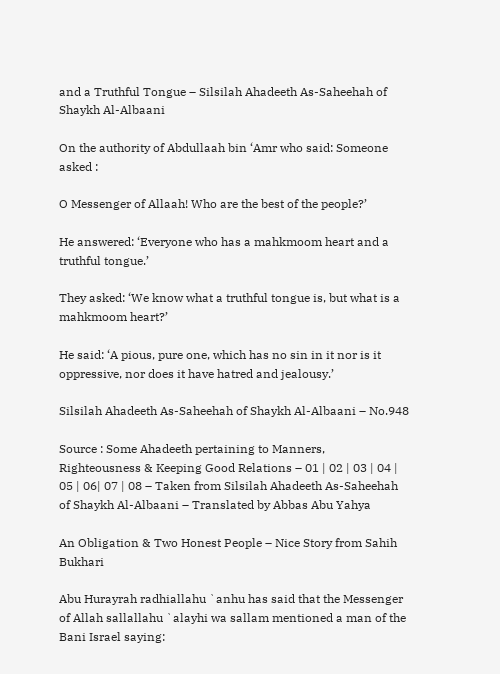and a Truthful Tongue – Silsilah Ahadeeth As-Saheehah of Shaykh Al-Albaani

On the authority of Abdullaah bin ‘Amr who said: Someone asked :

O Messenger of Allaah! Who are the best of the people?’

He answered: ‘Everyone who has a mahkmoom heart and a truthful tongue.’

They asked: ‘We know what a truthful tongue is, but what is a mahkmoom heart?’

He said: ‘A pious, pure one, which has no sin in it nor is it oppressive, nor does it have hatred and jealousy.’

Silsilah Ahadeeth As-Saheehah of Shaykh Al-Albaani – No.948

Source : Some Ahadeeth pertaining to Manners, Righteousness & Keeping Good Relations – 01 | 02 | 03 | 04 | 05 | 06| 07 | 08 – Taken from Silsilah Ahadeeth As-Saheehah of Shaykh Al-Albaani – Translated by Abbas Abu Yahya

An Obligation & Two Honest People – Nice Story from Sahih Bukhari

Abu Hurayrah radhiallahu `anhu has said that the Messenger of Allah sallallahu `alayhi wa sallam mentioned a man of the Bani Israel saying: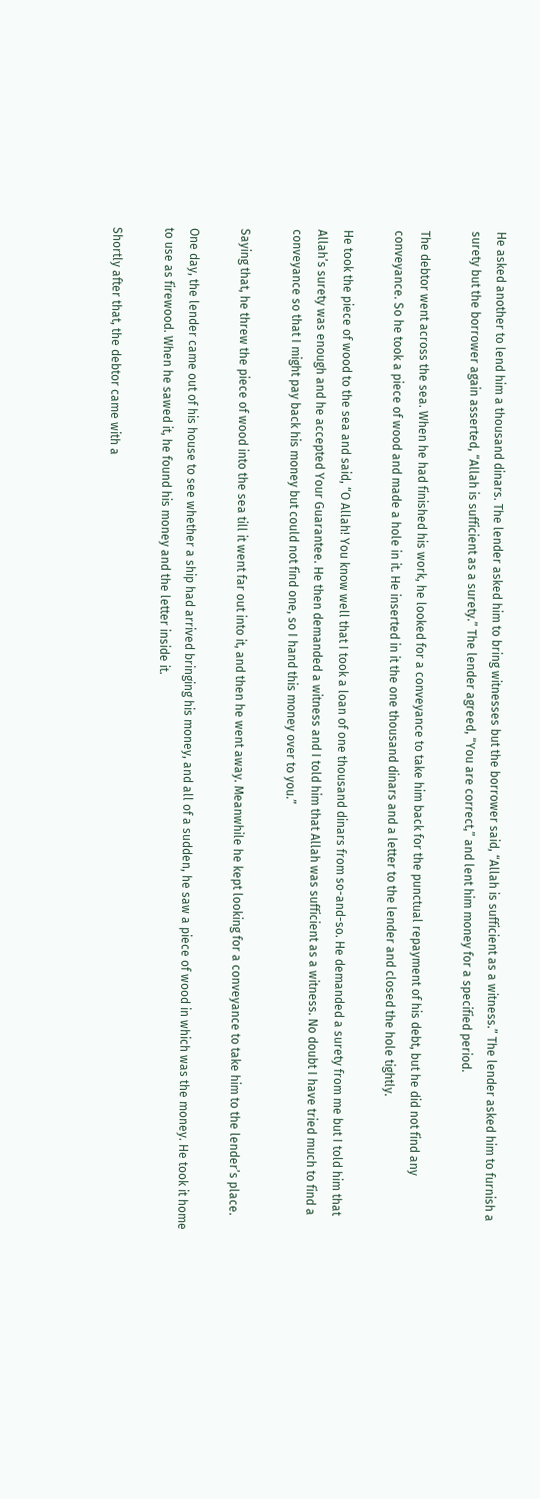He asked another to lend him a thousand dinars. The lender asked him to bring witnesses but the borrower said, “Allah is sufficient as a witness.” The lender asked him to furnish a surety but the borrower again asserted, “Allah is sufficient as a surety.” The lender agreed, “You are correct,” and lent him money for a specified period.

The debtor went across the sea. When he had finished his work, he looked for a conveyance to take him back for the punctual repayment of his debt, but he did not find any conveyance. So he took a piece of wood and made a hole in it. He inserted in it the one thousand dinars and a letter to the lender and closed the hole tightly.

He took the piece of wood to the sea and said, “O Allah! You know well that I took a loan of one thousand dinars from so-and-so. He demanded a surety from me but I told him that Allah’s surety was enough and he accepted Your Guarantee. He then demanded a witness and I told him that Allah was sufficient as a witness. No doubt I have tried much to find a conveyance so that I might pay back his money but could not find one, so I hand this money over to you.”

Saying that, he threw the piece of wood into the sea till it went far out into it, and then he went away. Meanwhile he kept looking for a conveyance to take him to the lender’s place.

One day, the lender came out of his house to see whether a ship had arrived bringing his money, and all of a sudden, he saw a piece of wood in which was the money. He took it home to use as firewood. When he sawed it, he found his money and the letter inside it.

Shortly after that, the debtor came with a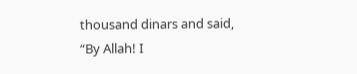thousand dinars and said, “By Allah! I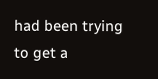had been trying to get a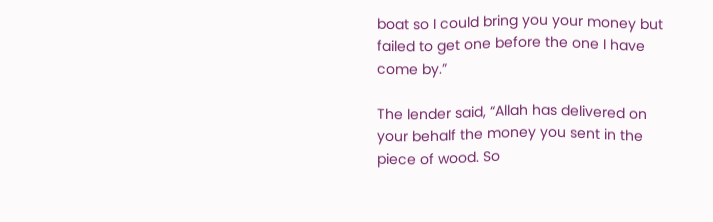boat so I could bring you your money but failed to get one before the one I have come by.”

The lender said, “Allah has delivered on your behalf the money you sent in the piece of wood. So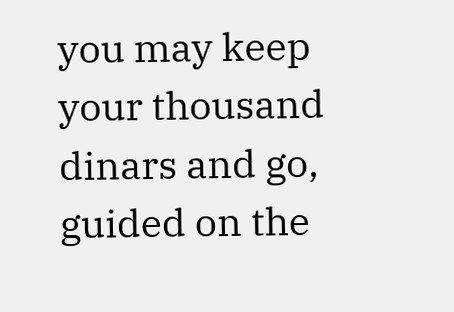you may keep your thousand dinars and go, guided on the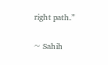right path.”

~ Sahih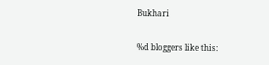Bukhari

%d bloggers like this: